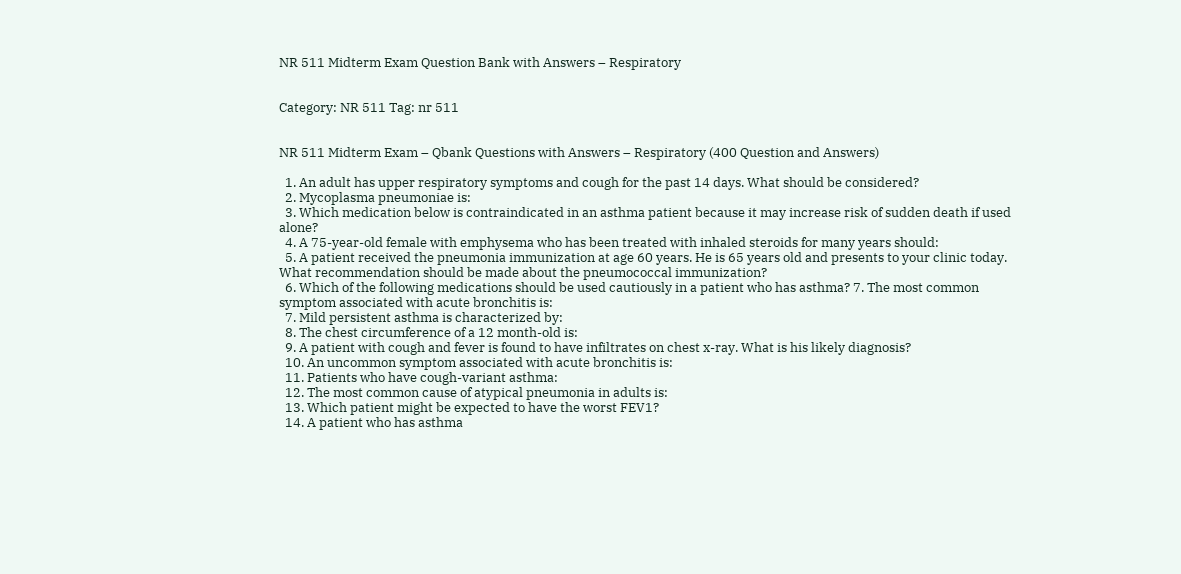NR 511 Midterm Exam Question Bank with Answers – Respiratory


Category: NR 511 Tag: nr 511


NR 511 Midterm Exam – Qbank Questions with Answers – Respiratory (400 Question and Answers)

  1. An adult has upper respiratory symptoms and cough for the past 14 days. What should be considered?
  2. Mycoplasma pneumoniae is:
  3. Which medication below is contraindicated in an asthma patient because it may increase risk of sudden death if used alone?
  4. A 75-year-old female with emphysema who has been treated with inhaled steroids for many years should:
  5. A patient received the pneumonia immunization at age 60 years. He is 65 years old and presents to your clinic today. What recommendation should be made about the pneumococcal immunization?
  6. Which of the following medications should be used cautiously in a patient who has asthma? 7. The most common symptom associated with acute bronchitis is:
  7. Mild persistent asthma is characterized by:
  8. The chest circumference of a 12 month-old is:
  9. A patient with cough and fever is found to have infiltrates on chest x-ray. What is his likely diagnosis?
  10. An uncommon symptom associated with acute bronchitis is:
  11. Patients who have cough-variant asthma:
  12. The most common cause of atypical pneumonia in adults is:
  13. Which patient might be expected to have the worst FEV1?
  14. A patient who has asthma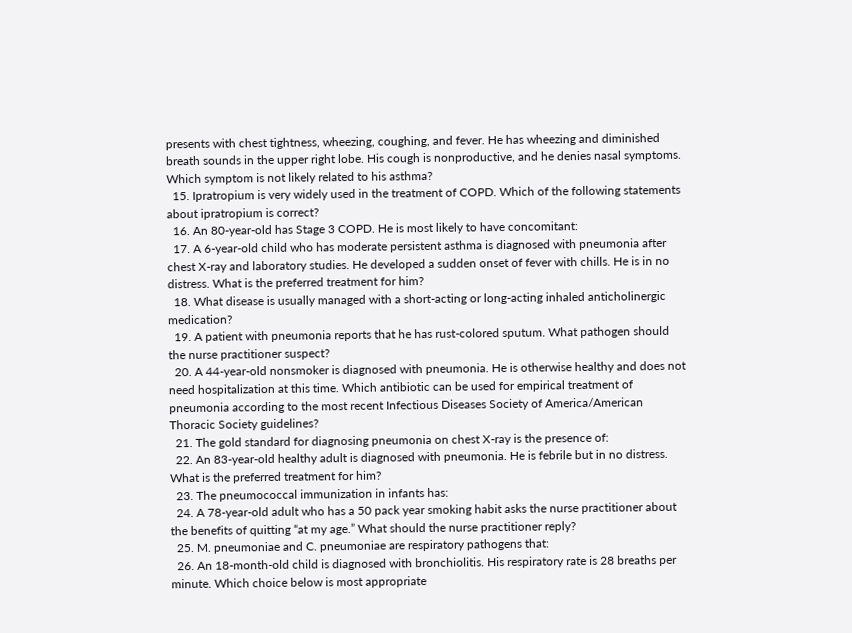presents with chest tightness, wheezing, coughing, and fever. He has wheezing and diminished breath sounds in the upper right lobe. His cough is nonproductive, and he denies nasal symptoms. Which symptom is not likely related to his asthma?
  15. Ipratropium is very widely used in the treatment of COPD. Which of the following statements about ipratropium is correct?
  16. An 80-year-old has Stage 3 COPD. He is most likely to have concomitant:
  17. A 6-year-old child who has moderate persistent asthma is diagnosed with pneumonia after chest X-ray and laboratory studies. He developed a sudden onset of fever with chills. He is in no distress. What is the preferred treatment for him?
  18. What disease is usually managed with a short-acting or long-acting inhaled anticholinergic medication?
  19. A patient with pneumonia reports that he has rust-colored sputum. What pathogen should the nurse practitioner suspect?
  20. A 44-year-old nonsmoker is diagnosed with pneumonia. He is otherwise healthy and does not need hospitalization at this time. Which antibiotic can be used for empirical treatment of pneumonia according to the most recent Infectious Diseases Society of America/American Thoracic Society guidelines?
  21. The gold standard for diagnosing pneumonia on chest X-ray is the presence of:
  22. An 83-year-old healthy adult is diagnosed with pneumonia. He is febrile but in no distress. What is the preferred treatment for him?
  23. The pneumococcal immunization in infants has:
  24. A 78-year-old adult who has a 50 pack year smoking habit asks the nurse practitioner about the benefits of quitting “at my age.” What should the nurse practitioner reply?
  25. M. pneumoniae and C. pneumoniae are respiratory pathogens that:
  26. An 18-month-old child is diagnosed with bronchiolitis. His respiratory rate is 28 breaths per minute. Which choice below is most appropriate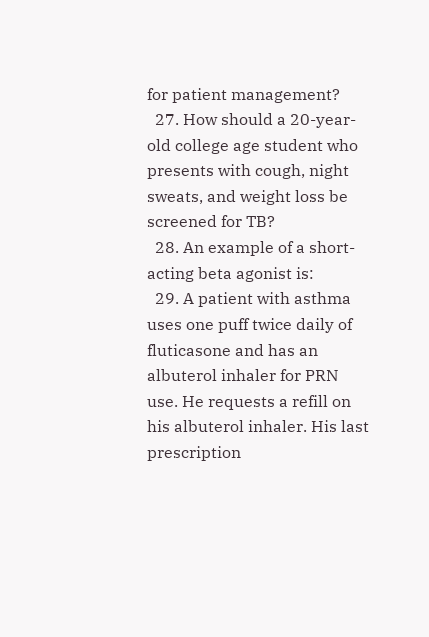for patient management?
  27. How should a 20-year-old college age student who presents with cough, night sweats, and weight loss be screened for TB?
  28. An example of a short-acting beta agonist is:
  29. A patient with asthma uses one puff twice daily of fluticasone and has an albuterol inhaler for PRN use. He requests a refill on his albuterol inhaler. His last prescription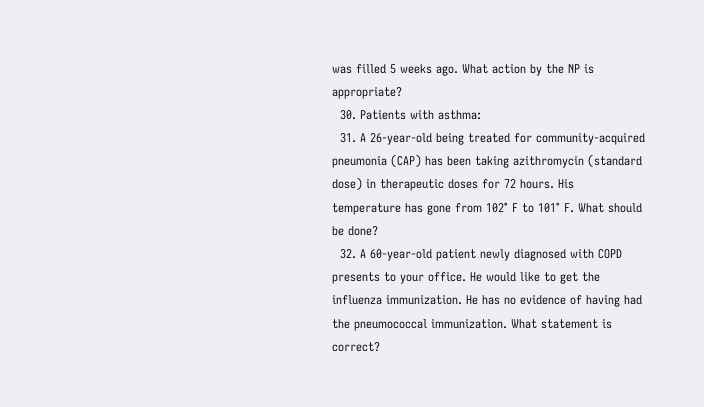was filled 5 weeks ago. What action by the NP is appropriate?
  30. Patients with asthma:
  31. A 26-year-old being treated for community-acquired pneumonia (CAP) has been taking azithromycin (standard dose) in therapeutic doses for 72 hours. His temperature has gone from 102° F to 101° F. What should be done?
  32. A 60-year-old patient newly diagnosed with COPD presents to your office. He would like to get the influenza immunization. He has no evidence of having had the pneumococcal immunization. What statement is correct?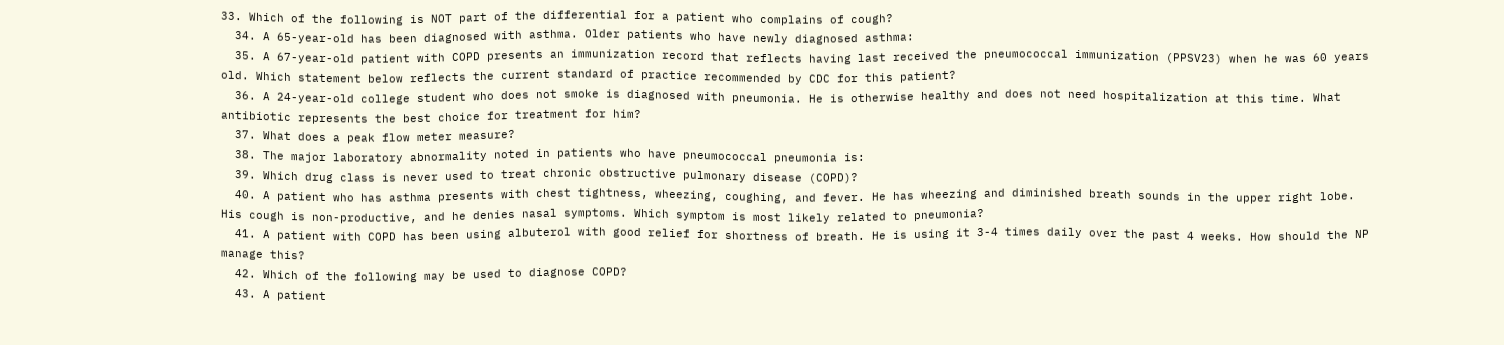33. Which of the following is NOT part of the differential for a patient who complains of cough?
  34. A 65-year-old has been diagnosed with asthma. Older patients who have newly diagnosed asthma:
  35. A 67-year-old patient with COPD presents an immunization record that reflects having last received the pneumococcal immunization (PPSV23) when he was 60 years old. Which statement below reflects the current standard of practice recommended by CDC for this patient?
  36. A 24-year-old college student who does not smoke is diagnosed with pneumonia. He is otherwise healthy and does not need hospitalization at this time. What antibiotic represents the best choice for treatment for him?
  37. What does a peak flow meter measure?
  38. The major laboratory abnormality noted in patients who have pneumococcal pneumonia is:
  39. Which drug class is never used to treat chronic obstructive pulmonary disease (COPD)?
  40. A patient who has asthma presents with chest tightness, wheezing, coughing, and fever. He has wheezing and diminished breath sounds in the upper right lobe. His cough is non-productive, and he denies nasal symptoms. Which symptom is most likely related to pneumonia?
  41. A patient with COPD has been using albuterol with good relief for shortness of breath. He is using it 3-4 times daily over the past 4 weeks. How should the NP manage this?
  42. Which of the following may be used to diagnose COPD?
  43. A patient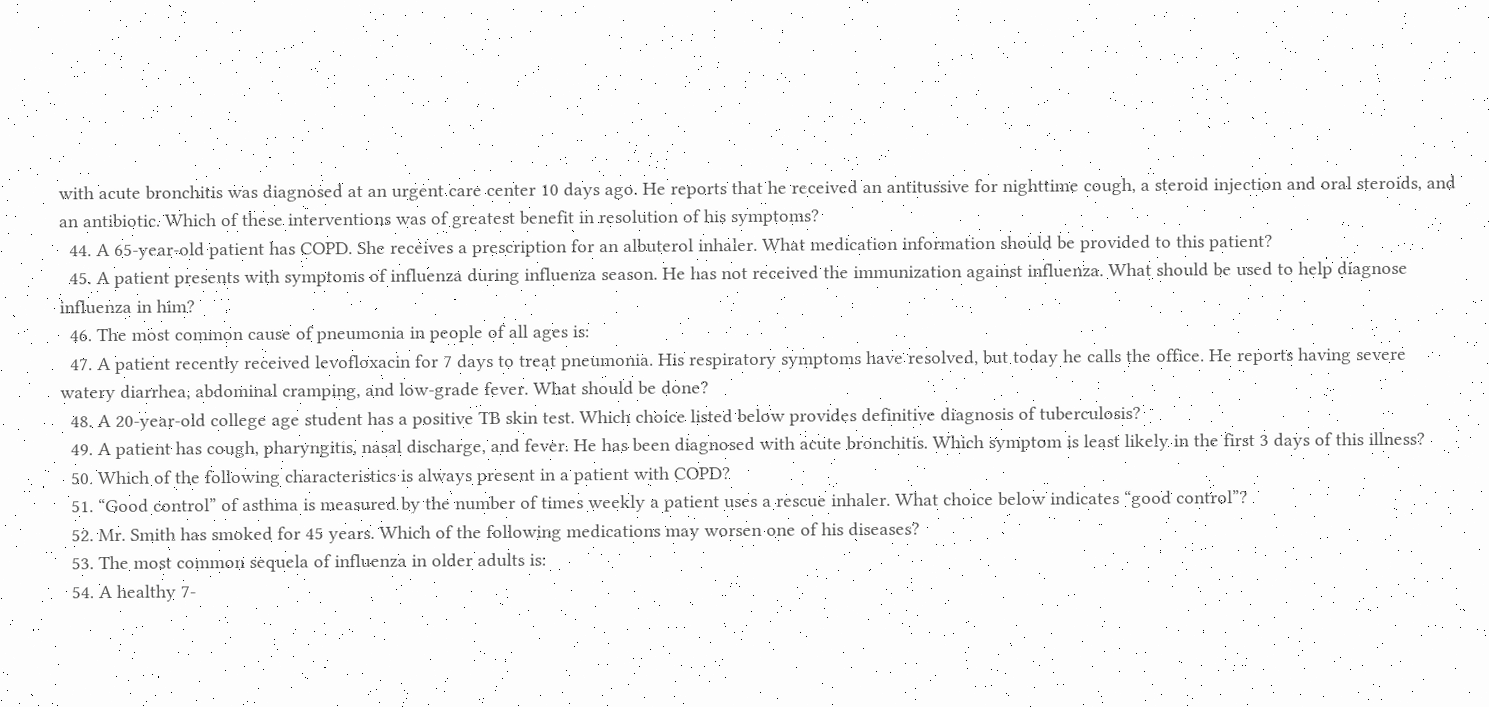with acute bronchitis was diagnosed at an urgent care center 10 days ago. He reports that he received an antitussive for nighttime cough, a steroid injection and oral steroids, and an antibiotic. Which of these interventions was of greatest benefit in resolution of his symptoms?
  44. A 65-year-old patient has COPD. She receives a prescription for an albuterol inhaler. What medication information should be provided to this patient?
  45. A patient presents with symptoms of influenza during influenza season. He has not received the immunization against influenza. What should be used to help diagnose influenza in him?
  46. The most common cause of pneumonia in people of all ages is:
  47. A patient recently received levofloxacin for 7 days to treat pneumonia. His respiratory symptoms have resolved, but today he calls the office. He reports having severe watery diarrhea, abdominal cramping, and low-grade fever. What should be done?
  48. A 20-year-old college age student has a positive TB skin test. Which choice listed below provides definitive diagnosis of tuberculosis?
  49. A patient has cough, pharyngitis, nasal discharge, and fever. He has been diagnosed with acute bronchitis. Which symptom is least likely in the first 3 days of this illness?
  50. Which of the following characteristics is always present in a patient with COPD?
  51. “Good control” of asthma is measured by the number of times weekly a patient uses a rescue inhaler. What choice below indicates “good control”?
  52. Mr. Smith has smoked for 45 years. Which of the following medications may worsen one of his diseases?
  53. The most common sequela of influenza in older adults is:
  54. A healthy 7-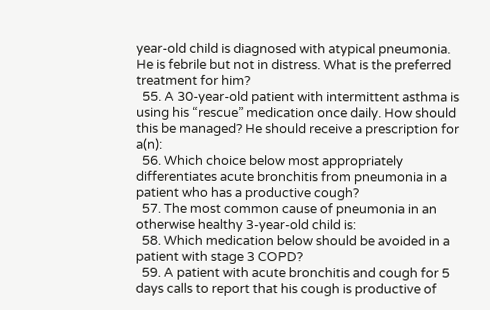year-old child is diagnosed with atypical pneumonia. He is febrile but not in distress. What is the preferred treatment for him?
  55. A 30-year-old patient with intermittent asthma is using his “rescue” medication once daily. How should this be managed? He should receive a prescription for a(n):
  56. Which choice below most appropriately differentiates acute bronchitis from pneumonia in a patient who has a productive cough?
  57. The most common cause of pneumonia in an otherwise healthy 3-year-old child is:
  58. Which medication below should be avoided in a patient with stage 3 COPD?
  59. A patient with acute bronchitis and cough for 5 days calls to report that his cough is productive of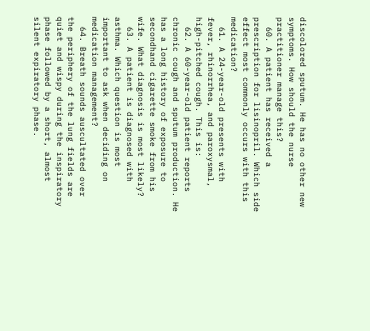discolored sputum. He has no other new symptoms. How should the nurse practitioner manage this?
  60. A patient has received a prescription for lisinopril. Which side effect most commonly occurs with this medication?
  61. A 24-year-old presents with fever, rhinorrhea, and paroxysmal, high-pitched cough. This is:
  62. A 60-year-old patient reports chronic cough and sputum production. He has a long history of exposure to secondhand cigarette smoke from his wife. What diagnosis is most likely?
  63. A patient is diagnosed with asthma. Which question is most important to ask when deciding on medication management?
  64. Breath sounds auscultated over the periphery of the lung fields are quiet and wispy during the inspiratory phase followed by a short, almost silent expiratory phase.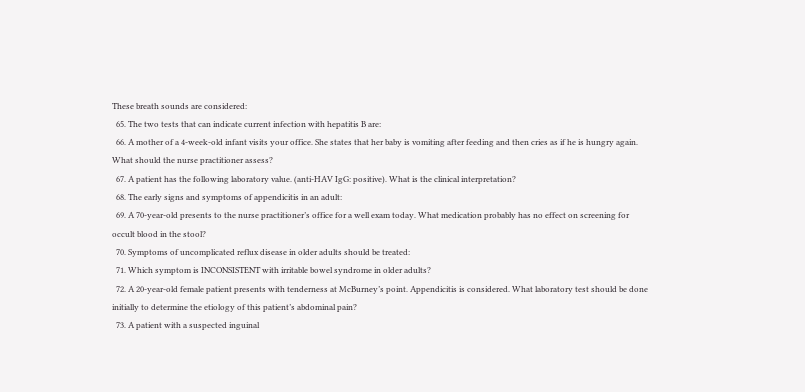These breath sounds are considered:
  65. The two tests that can indicate current infection with hepatitis B are:
  66. A mother of a 4-week-old infant visits your office. She states that her baby is vomiting after feeding and then cries as if he is hungry again. What should the nurse practitioner assess?
  67. A patient has the following laboratory value. (anti-HAV IgG: positive). What is the clinical interpretation?
  68. The early signs and symptoms of appendicitis in an adult:
  69. A 70-year-old presents to the nurse practitioner’s office for a well exam today. What medication probably has no effect on screening for occult blood in the stool?
  70. Symptoms of uncomplicated reflux disease in older adults should be treated:
  71. Which symptom is INCONSISTENT with irritable bowel syndrome in older adults?
  72. A 20-year-old female patient presents with tenderness at McBurney’s point. Appendicitis is considered. What laboratory test should be done initially to determine the etiology of this patient’s abdominal pain?
  73. A patient with a suspected inguinal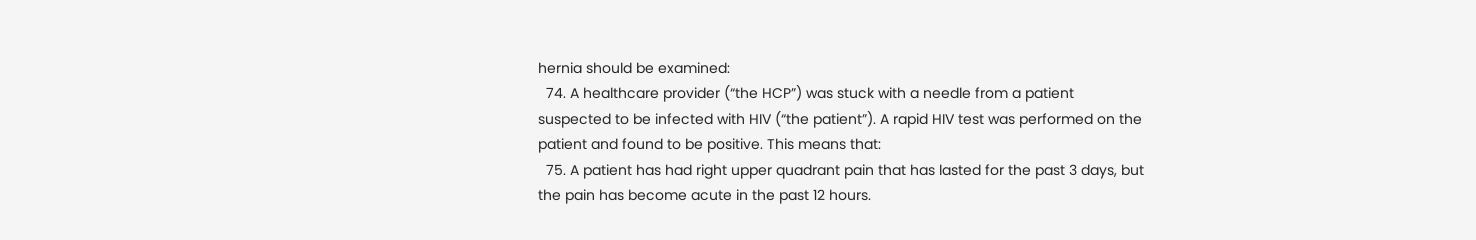hernia should be examined:
  74. A healthcare provider (“the HCP”) was stuck with a needle from a patient suspected to be infected with HIV (“the patient”). A rapid HIV test was performed on the patient and found to be positive. This means that:
  75. A patient has had right upper quadrant pain that has lasted for the past 3 days, but the pain has become acute in the past 12 hours.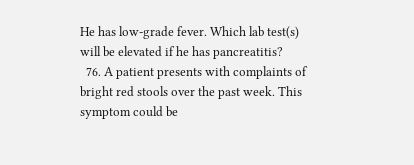He has low-grade fever. Which lab test(s) will be elevated if he has pancreatitis?
  76. A patient presents with complaints of bright red stools over the past week. This symptom could be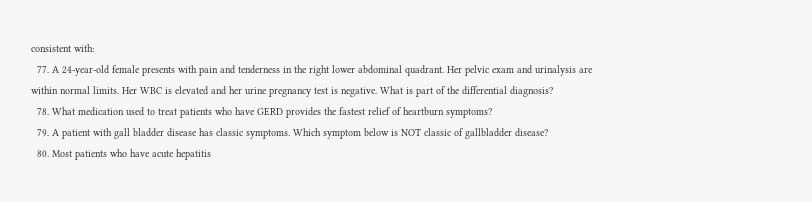consistent with:
  77. A 24-year-old female presents with pain and tenderness in the right lower abdominal quadrant. Her pelvic exam and urinalysis are within normal limits. Her WBC is elevated and her urine pregnancy test is negative. What is part of the differential diagnosis?
  78. What medication used to treat patients who have GERD provides the fastest relief of heartburn symptoms?
  79. A patient with gall bladder disease has classic symptoms. Which symptom below is NOT classic of gallbladder disease?
  80. Most patients who have acute hepatitis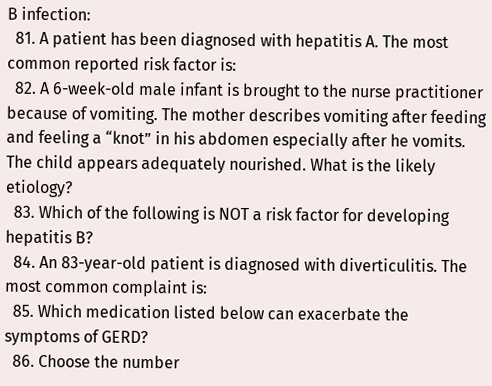B infection:
  81. A patient has been diagnosed with hepatitis A. The most common reported risk factor is:
  82. A 6-week-old male infant is brought to the nurse practitioner because of vomiting. The mother describes vomiting after feeding and feeling a “knot” in his abdomen especially after he vomits. The child appears adequately nourished. What is the likely etiology?
  83. Which of the following is NOT a risk factor for developing hepatitis B?
  84. An 83-year-old patient is diagnosed with diverticulitis. The most common complaint is:
  85. Which medication listed below can exacerbate the symptoms of GERD?
  86. Choose the number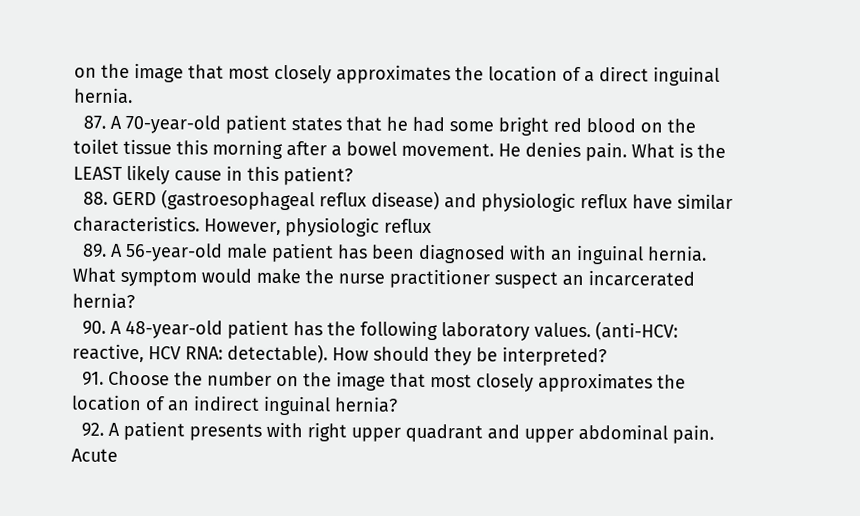on the image that most closely approximates the location of a direct inguinal hernia.
  87. A 70-year-old patient states that he had some bright red blood on the toilet tissue this morning after a bowel movement. He denies pain. What is the LEAST likely cause in this patient?
  88. GERD (gastroesophageal reflux disease) and physiologic reflux have similar characteristics. However, physiologic reflux
  89. A 56-year-old male patient has been diagnosed with an inguinal hernia. What symptom would make the nurse practitioner suspect an incarcerated hernia?
  90. A 48-year-old patient has the following laboratory values. (anti-HCV: reactive, HCV RNA: detectable). How should they be interpreted?
  91. Choose the number on the image that most closely approximates the location of an indirect inguinal hernia?
  92. A patient presents with right upper quadrant and upper abdominal pain. Acute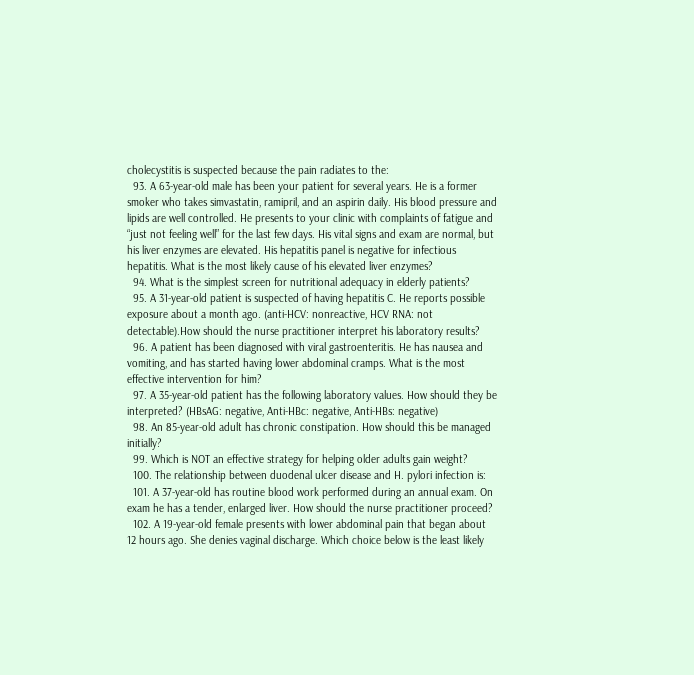cholecystitis is suspected because the pain radiates to the:
  93. A 63-year-old male has been your patient for several years. He is a former smoker who takes simvastatin, ramipril, and an aspirin daily. His blood pressure and lipids are well controlled. He presents to your clinic with complaints of fatigue and “just not feeling well” for the last few days. His vital signs and exam are normal, but his liver enzymes are elevated. His hepatitis panel is negative for infectious hepatitis. What is the most likely cause of his elevated liver enzymes?
  94. What is the simplest screen for nutritional adequacy in elderly patients?
  95. A 31-year-old patient is suspected of having hepatitis C. He reports possible exposure about a month ago. (anti-HCV: nonreactive, HCV RNA: not detectable).How should the nurse practitioner interpret his laboratory results?
  96. A patient has been diagnosed with viral gastroenteritis. He has nausea and vomiting, and has started having lower abdominal cramps. What is the most effective intervention for him?
  97. A 35-year-old patient has the following laboratory values. How should they be interpreted? (HBsAG: negative, Anti-HBc: negative, Anti-HBs: negative)
  98. An 85-year-old adult has chronic constipation. How should this be managed initially?
  99. Which is NOT an effective strategy for helping older adults gain weight?
  100. The relationship between duodenal ulcer disease and H. pylori infection is:
  101. A 37-year-old has routine blood work performed during an annual exam. On exam he has a tender, enlarged liver. How should the nurse practitioner proceed?
  102. A 19-year-old female presents with lower abdominal pain that began about 12 hours ago. She denies vaginal discharge. Which choice below is the least likely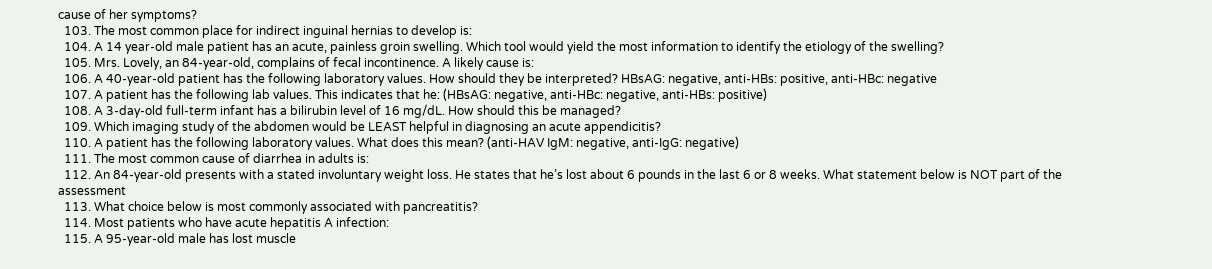cause of her symptoms?
  103. The most common place for indirect inguinal hernias to develop is:
  104. A 14 year-old male patient has an acute, painless groin swelling. Which tool would yield the most information to identify the etiology of the swelling?
  105. Mrs. Lovely, an 84-year-old, complains of fecal incontinence. A likely cause is:
  106. A 40-year-old patient has the following laboratory values. How should they be interpreted? HBsAG: negative, anti-HBs: positive, anti-HBc: negative
  107. A patient has the following lab values. This indicates that he: (HBsAG: negative, anti-HBc: negative, anti-HBs: positive)
  108. A 3-day-old full-term infant has a bilirubin level of 16 mg/dL. How should this be managed?
  109. Which imaging study of the abdomen would be LEAST helpful in diagnosing an acute appendicitis?
  110. A patient has the following laboratory values. What does this mean? (anti-HAV IgM: negative, anti-IgG: negative)
  111. The most common cause of diarrhea in adults is:
  112. An 84-year-old presents with a stated involuntary weight loss. He states that he’s lost about 6 pounds in the last 6 or 8 weeks. What statement below is NOT part of the assessment
  113. What choice below is most commonly associated with pancreatitis?
  114. Most patients who have acute hepatitis A infection:
  115. A 95-year-old male has lost muscle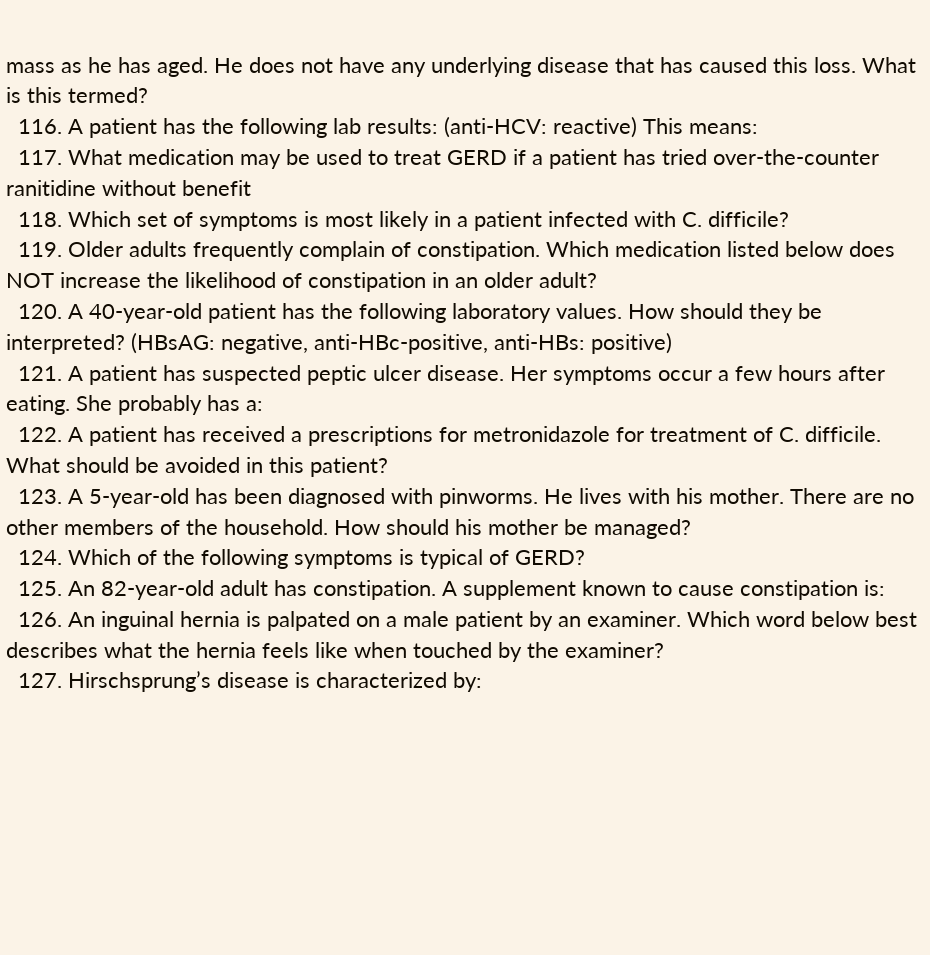mass as he has aged. He does not have any underlying disease that has caused this loss. What is this termed?
  116. A patient has the following lab results: (anti-HCV: reactive) This means:
  117. What medication may be used to treat GERD if a patient has tried over-the-counter ranitidine without benefit
  118. Which set of symptoms is most likely in a patient infected with C. difficile?
  119. Older adults frequently complain of constipation. Which medication listed below does NOT increase the likelihood of constipation in an older adult?
  120. A 40-year-old patient has the following laboratory values. How should they be interpreted? (HBsAG: negative, anti-HBc-positive, anti-HBs: positive)
  121. A patient has suspected peptic ulcer disease. Her symptoms occur a few hours after eating. She probably has a:
  122. A patient has received a prescriptions for metronidazole for treatment of C. difficile. What should be avoided in this patient?
  123. A 5-year-old has been diagnosed with pinworms. He lives with his mother. There are no other members of the household. How should his mother be managed?
  124. Which of the following symptoms is typical of GERD?
  125. An 82-year-old adult has constipation. A supplement known to cause constipation is:
  126. An inguinal hernia is palpated on a male patient by an examiner. Which word below best describes what the hernia feels like when touched by the examiner?
  127. Hirschsprung’s disease is characterized by: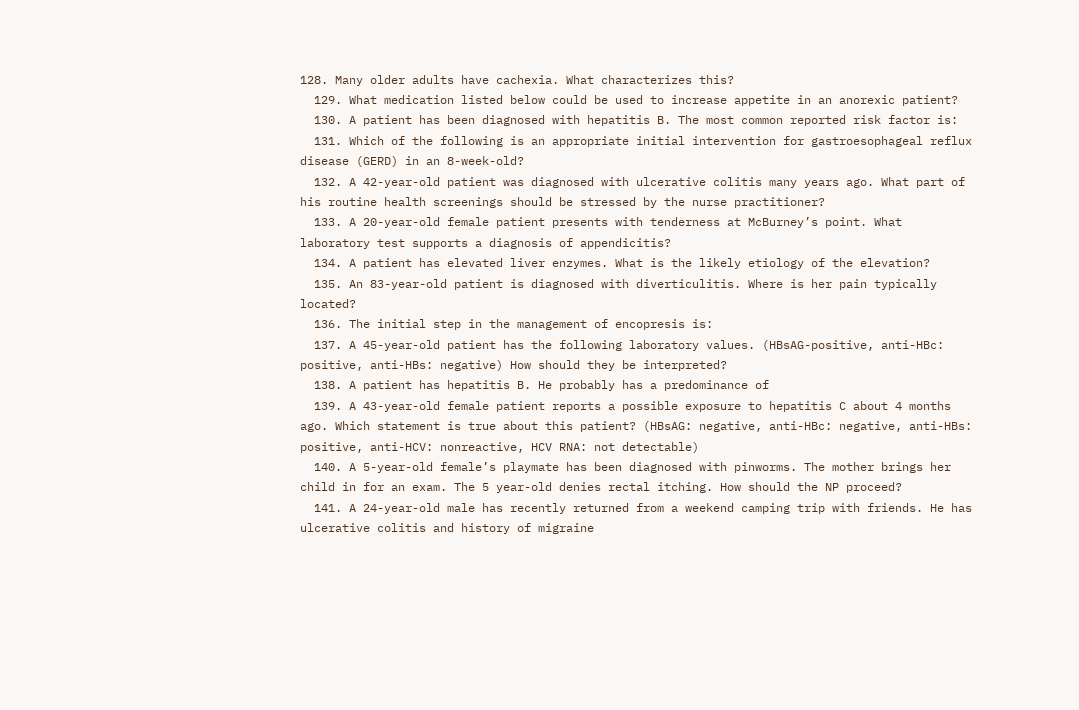128. Many older adults have cachexia. What characterizes this?
  129. What medication listed below could be used to increase appetite in an anorexic patient?
  130. A patient has been diagnosed with hepatitis B. The most common reported risk factor is:
  131. Which of the following is an appropriate initial intervention for gastroesophageal reflux disease (GERD) in an 8-week-old?
  132. A 42-year-old patient was diagnosed with ulcerative colitis many years ago. What part of his routine health screenings should be stressed by the nurse practitioner?
  133. A 20-year-old female patient presents with tenderness at McBurney’s point. What laboratory test supports a diagnosis of appendicitis?
  134. A patient has elevated liver enzymes. What is the likely etiology of the elevation?
  135. An 83-year-old patient is diagnosed with diverticulitis. Where is her pain typically located?
  136. The initial step in the management of encopresis is:
  137. A 45-year-old patient has the following laboratory values. (HBsAG-positive, anti-HBc: positive, anti-HBs: negative) How should they be interpreted?
  138. A patient has hepatitis B. He probably has a predominance of
  139. A 43-year-old female patient reports a possible exposure to hepatitis C about 4 months ago. Which statement is true about this patient? (HBsAG: negative, anti-HBc: negative, anti-HBs: positive, anti-HCV: nonreactive, HCV RNA: not detectable)
  140. A 5-year-old female’s playmate has been diagnosed with pinworms. The mother brings her child in for an exam. The 5 year-old denies rectal itching. How should the NP proceed?
  141. A 24-year-old male has recently returned from a weekend camping trip with friends. He has ulcerative colitis and history of migraine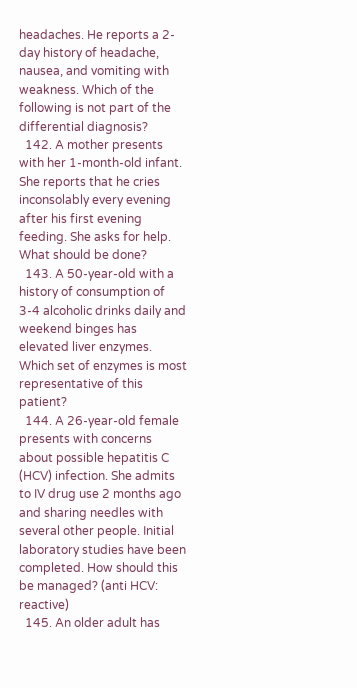headaches. He reports a 2-day history of headache, nausea, and vomiting with weakness. Which of the following is not part of the differential diagnosis?
  142. A mother presents with her 1-month-old infant. She reports that he cries inconsolably every evening after his first evening feeding. She asks for help. What should be done?
  143. A 50-year-old with a history of consumption of 3-4 alcoholic drinks daily and weekend binges has elevated liver enzymes. Which set of enzymes is most representative of this patient?
  144. A 26-year-old female presents with concerns about possible hepatitis C (HCV) infection. She admits to IV drug use 2 months ago and sharing needles with several other people. Initial laboratory studies have been completed. How should this be managed? (anti HCV: reactive)
  145. An older adult has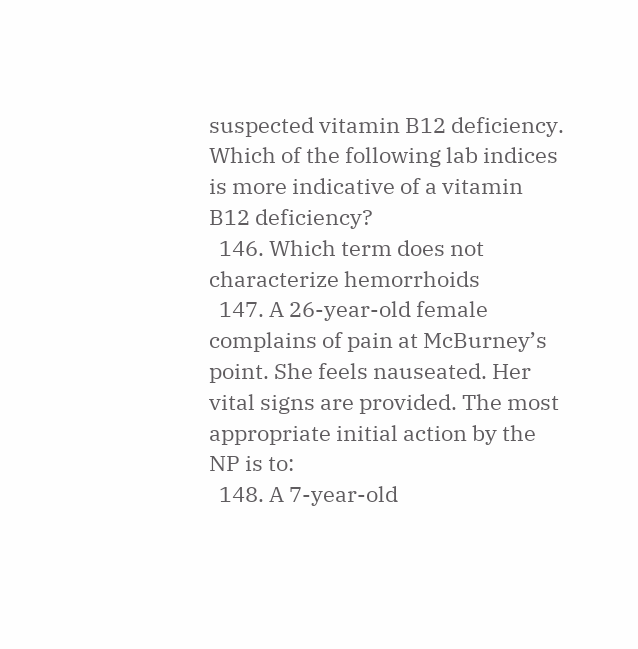suspected vitamin B12 deficiency. Which of the following lab indices is more indicative of a vitamin B12 deficiency?
  146. Which term does not characterize hemorrhoids
  147. A 26-year-old female complains of pain at McBurney’s point. She feels nauseated. Her vital signs are provided. The most appropriate initial action by the NP is to:
  148. A 7-year-old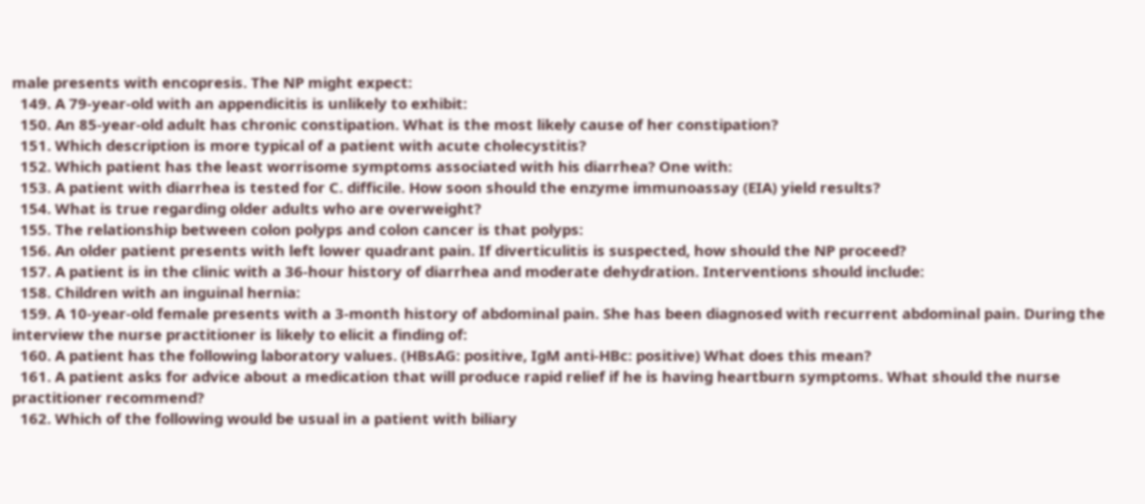male presents with encopresis. The NP might expect:
  149. A 79-year-old with an appendicitis is unlikely to exhibit:
  150. An 85-year-old adult has chronic constipation. What is the most likely cause of her constipation?
  151. Which description is more typical of a patient with acute cholecystitis?
  152. Which patient has the least worrisome symptoms associated with his diarrhea? One with:
  153. A patient with diarrhea is tested for C. difficile. How soon should the enzyme immunoassay (EIA) yield results?
  154. What is true regarding older adults who are overweight?
  155. The relationship between colon polyps and colon cancer is that polyps:
  156. An older patient presents with left lower quadrant pain. If diverticulitis is suspected, how should the NP proceed?
  157. A patient is in the clinic with a 36-hour history of diarrhea and moderate dehydration. Interventions should include:
  158. Children with an inguinal hernia:
  159. A 10-year-old female presents with a 3-month history of abdominal pain. She has been diagnosed with recurrent abdominal pain. During the interview the nurse practitioner is likely to elicit a finding of:
  160. A patient has the following laboratory values. (HBsAG: positive, IgM anti-HBc: positive) What does this mean?
  161. A patient asks for advice about a medication that will produce rapid relief if he is having heartburn symptoms. What should the nurse practitioner recommend?
  162. Which of the following would be usual in a patient with biliary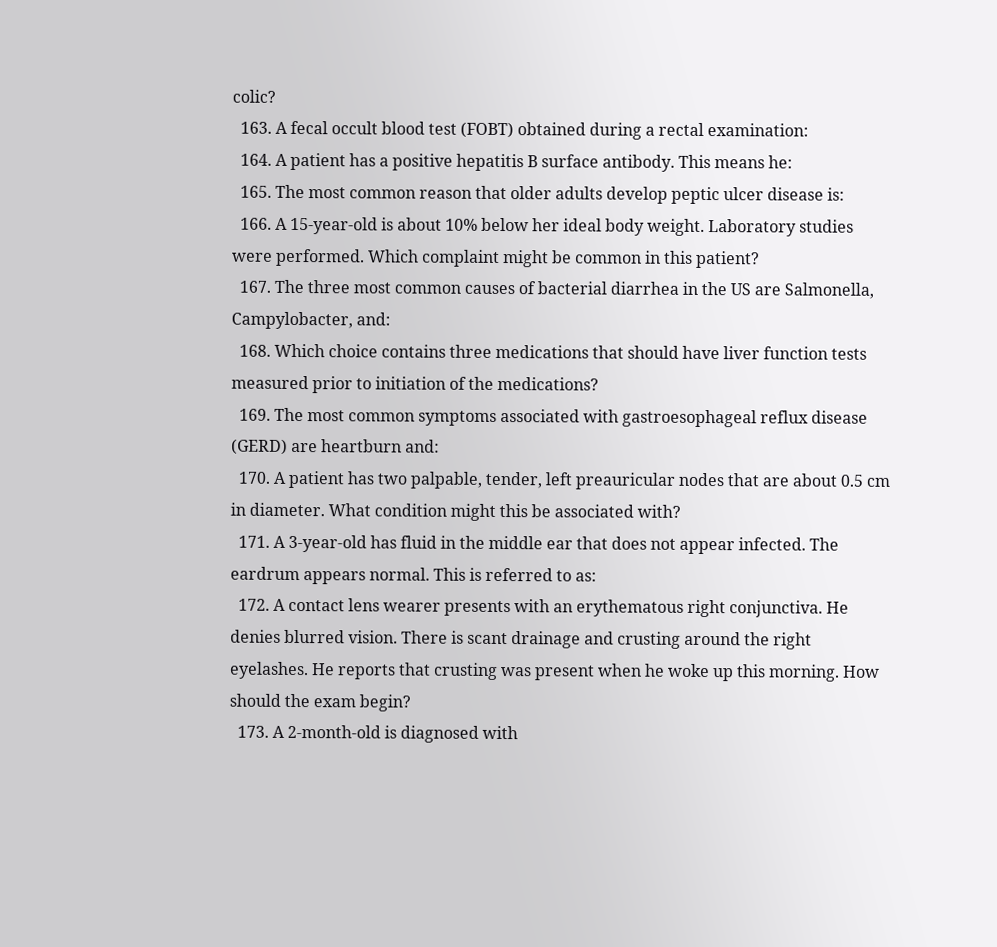colic?
  163. A fecal occult blood test (FOBT) obtained during a rectal examination:
  164. A patient has a positive hepatitis B surface antibody. This means he:
  165. The most common reason that older adults develop peptic ulcer disease is:
  166. A 15-year-old is about 10% below her ideal body weight. Laboratory studies were performed. Which complaint might be common in this patient?
  167. The three most common causes of bacterial diarrhea in the US are Salmonella, Campylobacter, and:
  168. Which choice contains three medications that should have liver function tests measured prior to initiation of the medications?
  169. The most common symptoms associated with gastroesophageal reflux disease (GERD) are heartburn and:
  170. A patient has two palpable, tender, left preauricular nodes that are about 0.5 cm in diameter. What condition might this be associated with?
  171. A 3-year-old has fluid in the middle ear that does not appear infected. The eardrum appears normal. This is referred to as:
  172. A contact lens wearer presents with an erythematous right conjunctiva. He denies blurred vision. There is scant drainage and crusting around the right eyelashes. He reports that crusting was present when he woke up this morning. How should the exam begin?
  173. A 2-month-old is diagnosed with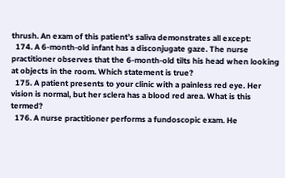thrush. An exam of this patient’s saliva demonstrates all except:
  174. A 6-month-old infant has a disconjugate gaze. The nurse practitioner observes that the 6-month-old tilts his head when looking at objects in the room. Which statement is true?
  175. A patient presents to your clinic with a painless red eye. Her vision is normal, but her sclera has a blood red area. What is this termed?
  176. A nurse practitioner performs a fundoscopic exam. He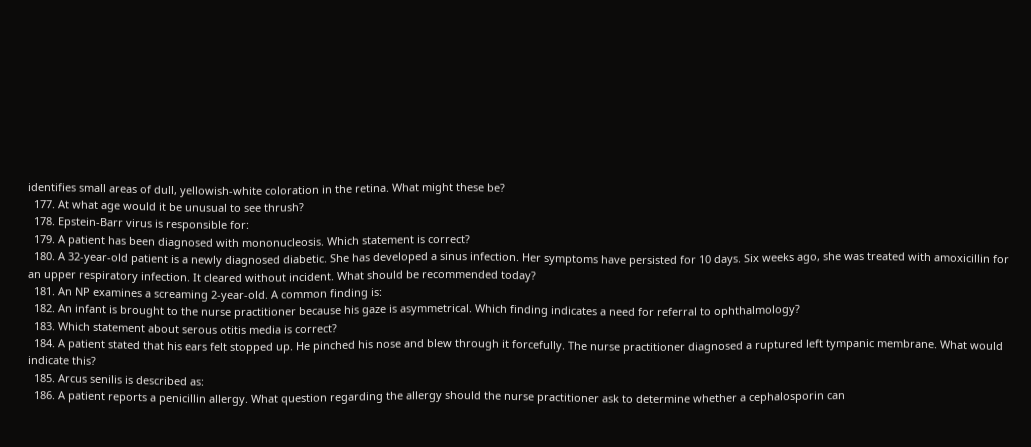identifies small areas of dull, yellowish-white coloration in the retina. What might these be?
  177. At what age would it be unusual to see thrush?
  178. Epstein-Barr virus is responsible for:
  179. A patient has been diagnosed with mononucleosis. Which statement is correct?
  180. A 32-year-old patient is a newly diagnosed diabetic. She has developed a sinus infection. Her symptoms have persisted for 10 days. Six weeks ago, she was treated with amoxicillin for an upper respiratory infection. It cleared without incident. What should be recommended today?
  181. An NP examines a screaming 2-year-old. A common finding is:
  182. An infant is brought to the nurse practitioner because his gaze is asymmetrical. Which finding indicates a need for referral to ophthalmology?
  183. Which statement about serous otitis media is correct?
  184. A patient stated that his ears felt stopped up. He pinched his nose and blew through it forcefully. The nurse practitioner diagnosed a ruptured left tympanic membrane. What would indicate this?
  185. Arcus senilis is described as:
  186. A patient reports a penicillin allergy. What question regarding the allergy should the nurse practitioner ask to determine whether a cephalosporin can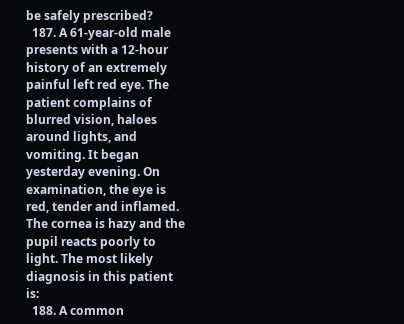be safely prescribed?
  187. A 61-year-old male presents with a 12-hour history of an extremely painful left red eye. The patient complains of blurred vision, haloes around lights, and vomiting. It began yesterday evening. On examination, the eye is red, tender and inflamed. The cornea is hazy and the pupil reacts poorly to light. The most likely diagnosis in this patient is:
  188. A common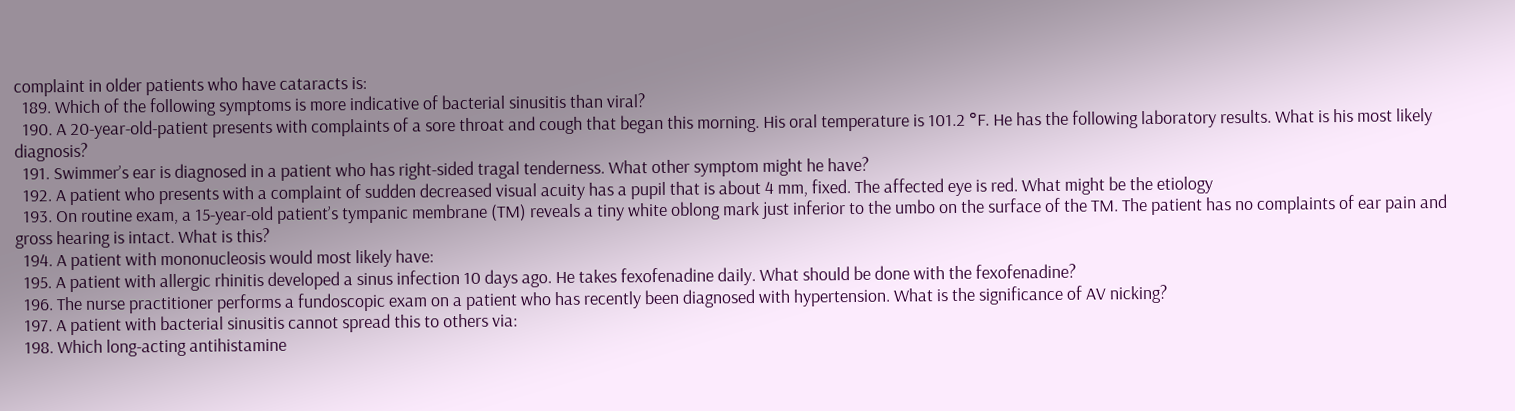complaint in older patients who have cataracts is:
  189. Which of the following symptoms is more indicative of bacterial sinusitis than viral?
  190. A 20-year-old-patient presents with complaints of a sore throat and cough that began this morning. His oral temperature is 101.2 °F. He has the following laboratory results. What is his most likely diagnosis?
  191. Swimmer’s ear is diagnosed in a patient who has right-sided tragal tenderness. What other symptom might he have?
  192. A patient who presents with a complaint of sudden decreased visual acuity has a pupil that is about 4 mm, fixed. The affected eye is red. What might be the etiology
  193. On routine exam, a 15-year-old patient’s tympanic membrane (TM) reveals a tiny white oblong mark just inferior to the umbo on the surface of the TM. The patient has no complaints of ear pain and gross hearing is intact. What is this?
  194. A patient with mononucleosis would most likely have:
  195. A patient with allergic rhinitis developed a sinus infection 10 days ago. He takes fexofenadine daily. What should be done with the fexofenadine?
  196. The nurse practitioner performs a fundoscopic exam on a patient who has recently been diagnosed with hypertension. What is the significance of AV nicking?
  197. A patient with bacterial sinusitis cannot spread this to others via:
  198. Which long-acting antihistamine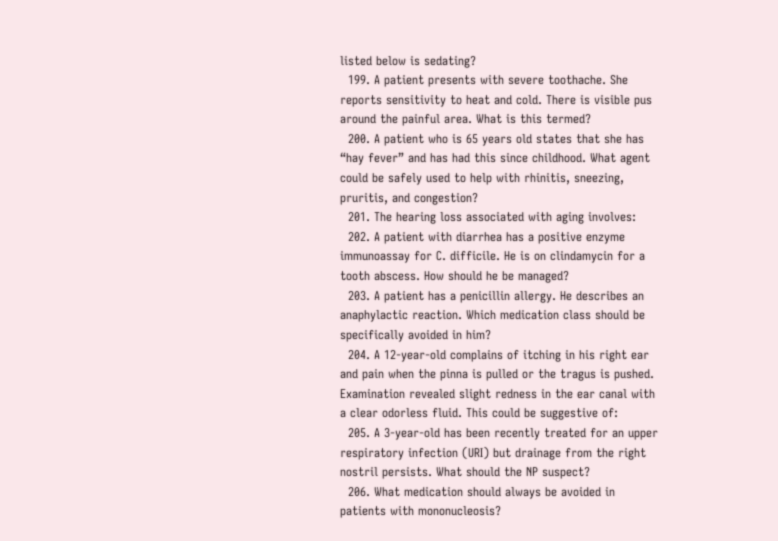listed below is sedating?
  199. A patient presents with severe toothache. She reports sensitivity to heat and cold. There is visible pus around the painful area. What is this termed?
  200. A patient who is 65 years old states that she has “hay fever” and has had this since childhood. What agent could be safely used to help with rhinitis, sneezing, pruritis, and congestion?
  201. The hearing loss associated with aging involves:
  202. A patient with diarrhea has a positive enzyme immunoassay for C. difficile. He is on clindamycin for a tooth abscess. How should he be managed?
  203. A patient has a penicillin allergy. He describes an anaphylactic reaction. Which medication class should be specifically avoided in him?
  204. A 12-year-old complains of itching in his right ear and pain when the pinna is pulled or the tragus is pushed. Examination revealed slight redness in the ear canal with a clear odorless fluid. This could be suggestive of:
  205. A 3-year-old has been recently treated for an upper respiratory infection (URI) but drainage from the right nostril persists. What should the NP suspect?
  206. What medication should always be avoided in patients with mononucleosis?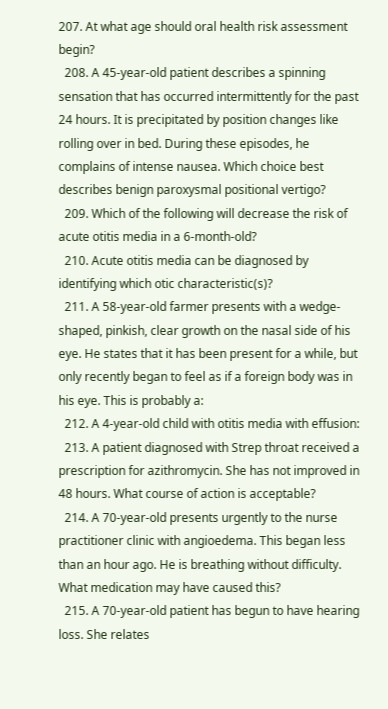207. At what age should oral health risk assessment begin?
  208. A 45-year-old patient describes a spinning sensation that has occurred intermittently for the past 24 hours. It is precipitated by position changes like rolling over in bed. During these episodes, he complains of intense nausea. Which choice best describes benign paroxysmal positional vertigo?
  209. Which of the following will decrease the risk of acute otitis media in a 6-month-old?
  210. Acute otitis media can be diagnosed by identifying which otic characteristic(s)?
  211. A 58-year-old farmer presents with a wedge-shaped, pinkish, clear growth on the nasal side of his eye. He states that it has been present for a while, but only recently began to feel as if a foreign body was in his eye. This is probably a:
  212. A 4-year-old child with otitis media with effusion:
  213. A patient diagnosed with Strep throat received a prescription for azithromycin. She has not improved in 48 hours. What course of action is acceptable?
  214. A 70-year-old presents urgently to the nurse practitioner clinic with angioedema. This began less than an hour ago. He is breathing without difficulty. What medication may have caused this?
  215. A 70-year-old patient has begun to have hearing loss. She relates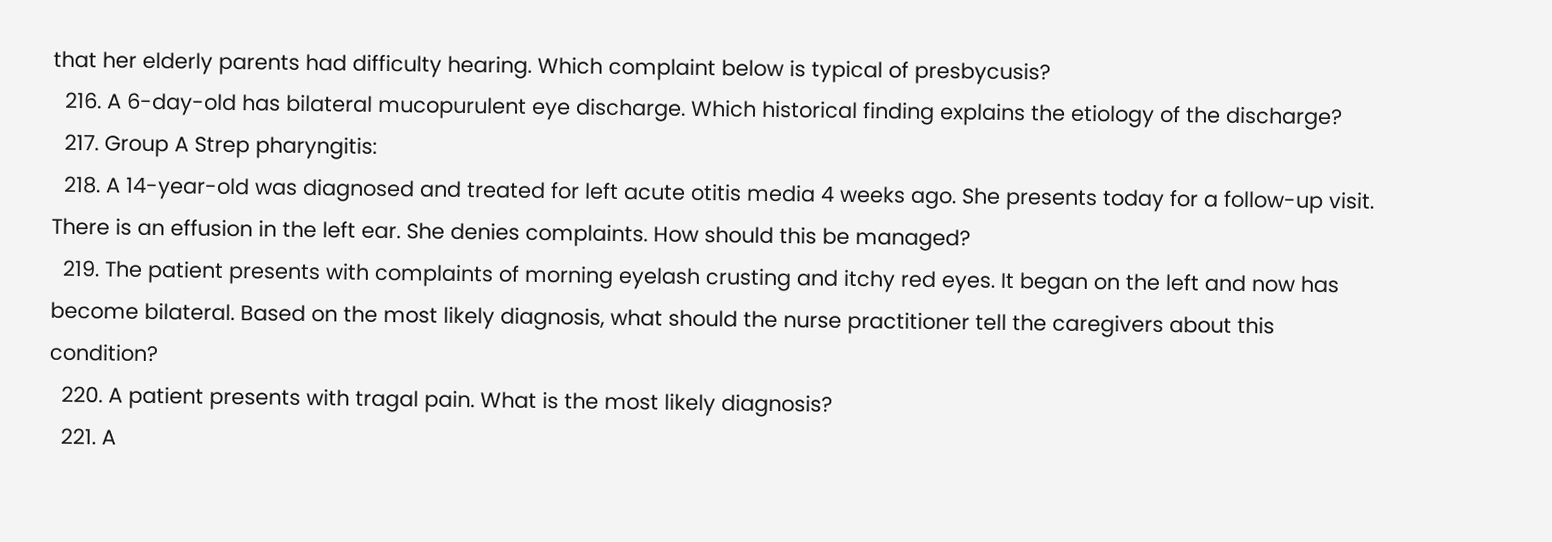that her elderly parents had difficulty hearing. Which complaint below is typical of presbycusis?
  216. A 6-day-old has bilateral mucopurulent eye discharge. Which historical finding explains the etiology of the discharge?
  217. Group A Strep pharyngitis:
  218. A 14-year-old was diagnosed and treated for left acute otitis media 4 weeks ago. She presents today for a follow-up visit. There is an effusion in the left ear. She denies complaints. How should this be managed?
  219. The patient presents with complaints of morning eyelash crusting and itchy red eyes. It began on the left and now has become bilateral. Based on the most likely diagnosis, what should the nurse practitioner tell the caregivers about this condition?
  220. A patient presents with tragal pain. What is the most likely diagnosis?
  221. A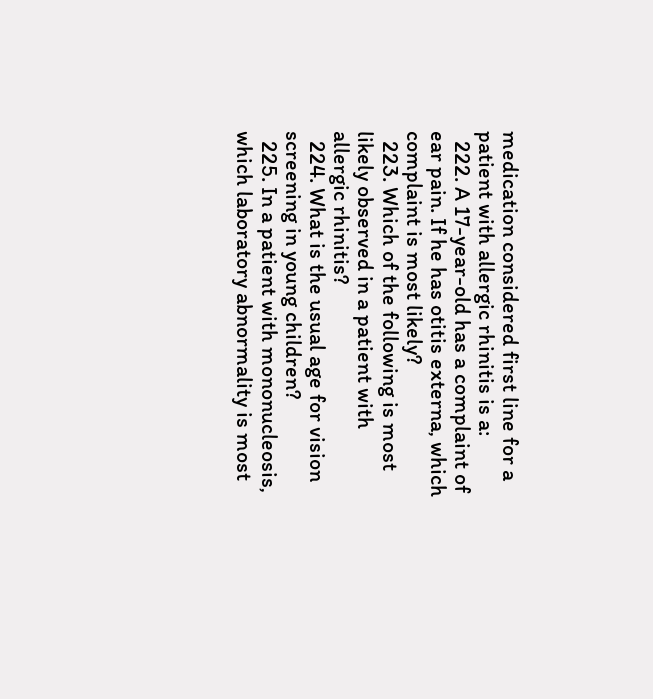medication considered first line for a patient with allergic rhinitis is a:
  222. A 17-year-old has a complaint of ear pain. If he has otitis externa, which complaint is most likely?
  223. Which of the following is most likely observed in a patient with allergic rhinitis?
  224. What is the usual age for vision screening in young children?
  225. In a patient with mononucleosis, which laboratory abnormality is most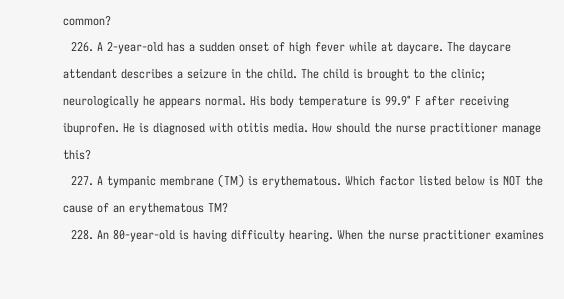common?
  226. A 2-year-old has a sudden onset of high fever while at daycare. The daycare attendant describes a seizure in the child. The child is brought to the clinic; neurologically he appears normal. His body temperature is 99.9° F after receiving ibuprofen. He is diagnosed with otitis media. How should the nurse practitioner manage this?
  227. A tympanic membrane (TM) is erythematous. Which factor listed below is NOT the cause of an erythematous TM?
  228. An 80-year-old is having difficulty hearing. When the nurse practitioner examines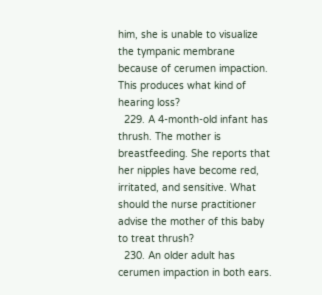him, she is unable to visualize the tympanic membrane because of cerumen impaction. This produces what kind of hearing loss?
  229. A 4-month-old infant has thrush. The mother is breastfeeding. She reports that her nipples have become red, irritated, and sensitive. What should the nurse practitioner advise the mother of this baby to treat thrush?
  230. An older adult has cerumen impaction in both ears.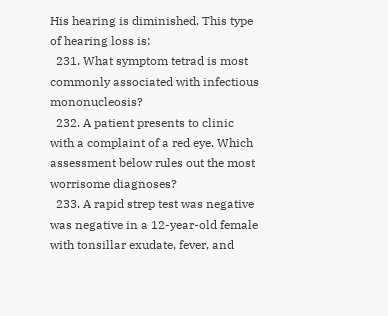His hearing is diminished. This type of hearing loss is:
  231. What symptom tetrad is most commonly associated with infectious mononucleosis?
  232. A patient presents to clinic with a complaint of a red eye. Which assessment below rules out the most worrisome diagnoses?
  233. A rapid strep test was negative was negative in a 12-year-old female with tonsillar exudate, fever, and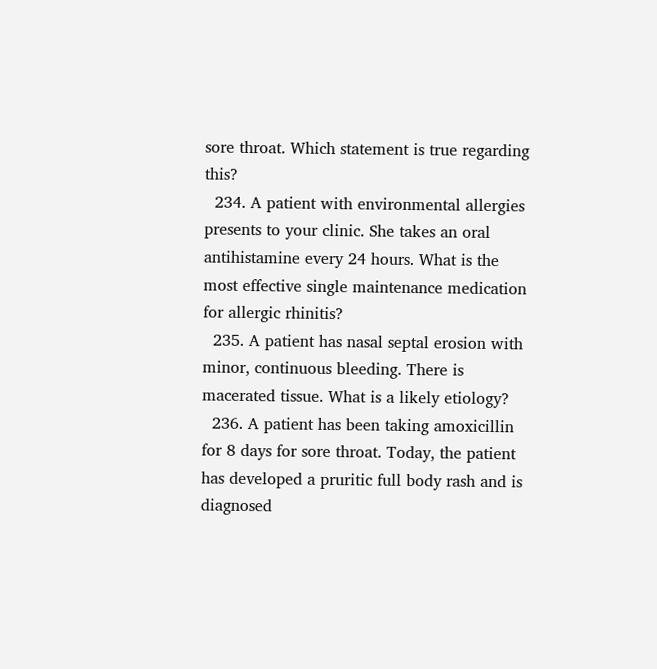sore throat. Which statement is true regarding this?
  234. A patient with environmental allergies presents to your clinic. She takes an oral antihistamine every 24 hours. What is the most effective single maintenance medication for allergic rhinitis?
  235. A patient has nasal septal erosion with minor, continuous bleeding. There is macerated tissue. What is a likely etiology?
  236. A patient has been taking amoxicillin for 8 days for sore throat. Today, the patient has developed a pruritic full body rash and is diagnosed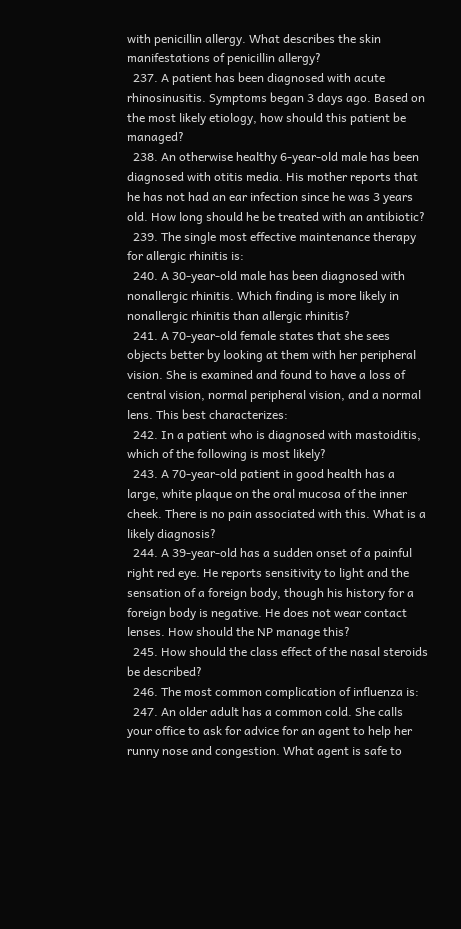with penicillin allergy. What describes the skin manifestations of penicillin allergy?
  237. A patient has been diagnosed with acute rhinosinusitis. Symptoms began 3 days ago. Based on the most likely etiology, how should this patient be managed?
  238. An otherwise healthy 6-year-old male has been diagnosed with otitis media. His mother reports that he has not had an ear infection since he was 3 years old. How long should he be treated with an antibiotic?
  239. The single most effective maintenance therapy for allergic rhinitis is:
  240. A 30-year-old male has been diagnosed with nonallergic rhinitis. Which finding is more likely in nonallergic rhinitis than allergic rhinitis?
  241. A 70-year-old female states that she sees objects better by looking at them with her peripheral vision. She is examined and found to have a loss of central vision, normal peripheral vision, and a normal lens. This best characterizes:
  242. In a patient who is diagnosed with mastoiditis, which of the following is most likely?
  243. A 70-year-old patient in good health has a large, white plaque on the oral mucosa of the inner cheek. There is no pain associated with this. What is a likely diagnosis?
  244. A 39-year-old has a sudden onset of a painful right red eye. He reports sensitivity to light and the sensation of a foreign body, though his history for a foreign body is negative. He does not wear contact lenses. How should the NP manage this?
  245. How should the class effect of the nasal steroids be described?
  246. The most common complication of influenza is:
  247. An older adult has a common cold. She calls your office to ask for advice for an agent to help her runny nose and congestion. What agent is safe to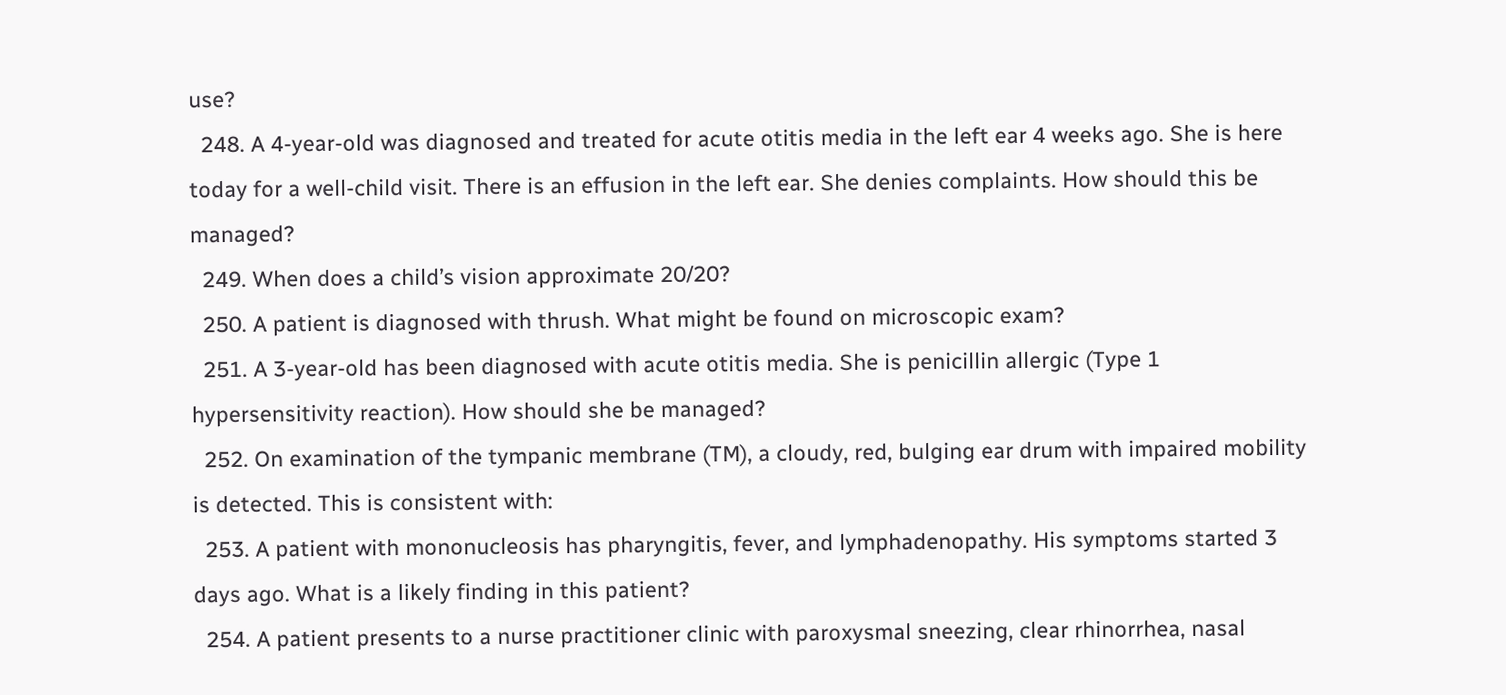use?
  248. A 4-year-old was diagnosed and treated for acute otitis media in the left ear 4 weeks ago. She is here today for a well-child visit. There is an effusion in the left ear. She denies complaints. How should this be managed?
  249. When does a child’s vision approximate 20/20?
  250. A patient is diagnosed with thrush. What might be found on microscopic exam?
  251. A 3-year-old has been diagnosed with acute otitis media. She is penicillin allergic (Type 1 hypersensitivity reaction). How should she be managed?
  252. On examination of the tympanic membrane (TM), a cloudy, red, bulging ear drum with impaired mobility is detected. This is consistent with:
  253. A patient with mononucleosis has pharyngitis, fever, and lymphadenopathy. His symptoms started 3 days ago. What is a likely finding in this patient?
  254. A patient presents to a nurse practitioner clinic with paroxysmal sneezing, clear rhinorrhea, nasal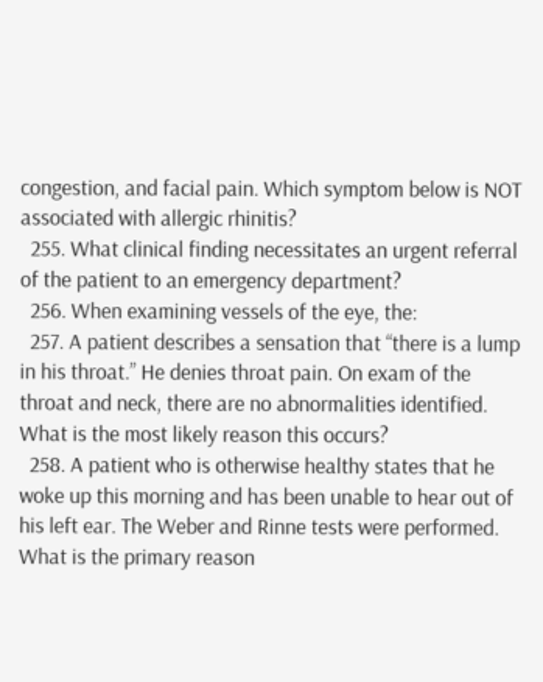congestion, and facial pain. Which symptom below is NOT associated with allergic rhinitis?
  255. What clinical finding necessitates an urgent referral of the patient to an emergency department?
  256. When examining vessels of the eye, the:
  257. A patient describes a sensation that “there is a lump in his throat.” He denies throat pain. On exam of the throat and neck, there are no abnormalities identified. What is the most likely reason this occurs?
  258. A patient who is otherwise healthy states that he woke up this morning and has been unable to hear out of his left ear. The Weber and Rinne tests were performed. What is the primary reason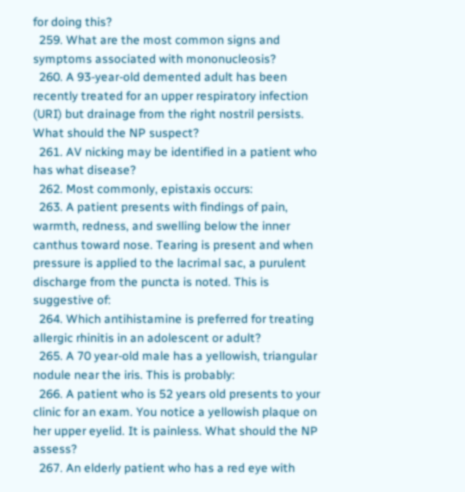for doing this?
  259. What are the most common signs and symptoms associated with mononucleosis?
  260. A 93-year-old demented adult has been recently treated for an upper respiratory infection (URI) but drainage from the right nostril persists. What should the NP suspect?
  261. AV nicking may be identified in a patient who has what disease?
  262. Most commonly, epistaxis occurs:
  263. A patient presents with findings of pain, warmth, redness, and swelling below the inner canthus toward nose. Tearing is present and when pressure is applied to the lacrimal sac, a purulent discharge from the puncta is noted. This is suggestive of:
  264. Which antihistamine is preferred for treating allergic rhinitis in an adolescent or adult?
  265. A 70 year-old male has a yellowish, triangular nodule near the iris. This is probably:
  266. A patient who is 52 years old presents to your clinic for an exam. You notice a yellowish plaque on her upper eyelid. It is painless. What should the NP assess?
  267. An elderly patient who has a red eye with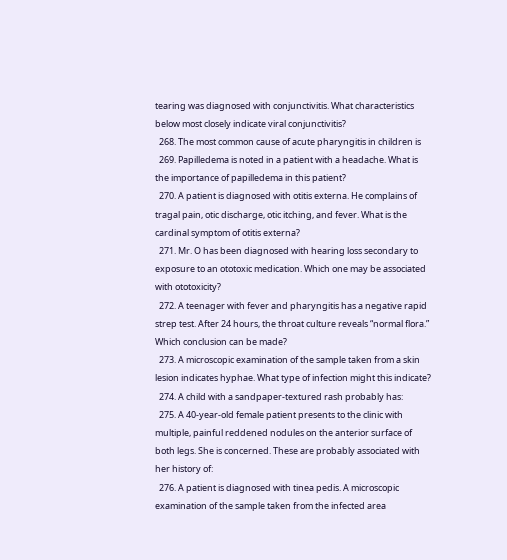tearing was diagnosed with conjunctivitis. What characteristics below most closely indicate viral conjunctivitis?
  268. The most common cause of acute pharyngitis in children is
  269. Papilledema is noted in a patient with a headache. What is the importance of papilledema in this patient?
  270. A patient is diagnosed with otitis externa. He complains of tragal pain, otic discharge, otic itching, and fever. What is the cardinal symptom of otitis externa?
  271. Mr. O has been diagnosed with hearing loss secondary to exposure to an ototoxic medication. Which one may be associated with ototoxicity?
  272. A teenager with fever and pharyngitis has a negative rapid strep test. After 24 hours, the throat culture reveals “normal flora.” Which conclusion can be made?
  273. A microscopic examination of the sample taken from a skin lesion indicates hyphae. What type of infection might this indicate?
  274. A child with a sandpaper-textured rash probably has:
  275. A 40-year-old female patient presents to the clinic with multiple, painful reddened nodules on the anterior surface of both legs. She is concerned. These are probably associated with her history of:
  276. A patient is diagnosed with tinea pedis. A microscopic examination of the sample taken from the infected area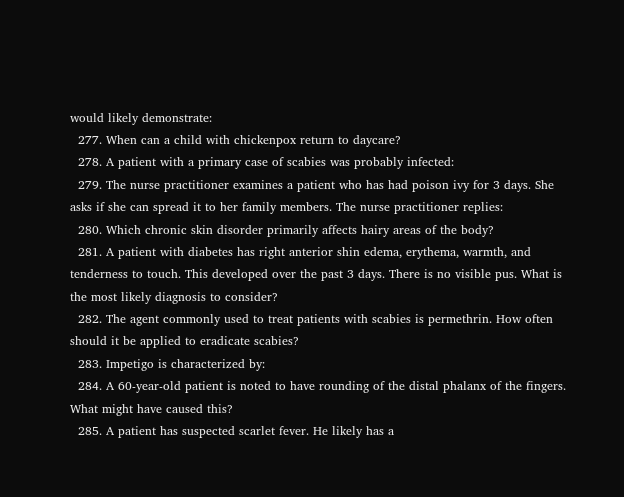would likely demonstrate:
  277. When can a child with chickenpox return to daycare?
  278. A patient with a primary case of scabies was probably infected:
  279. The nurse practitioner examines a patient who has had poison ivy for 3 days. She asks if she can spread it to her family members. The nurse practitioner replies:
  280. Which chronic skin disorder primarily affects hairy areas of the body?
  281. A patient with diabetes has right anterior shin edema, erythema, warmth, and tenderness to touch. This developed over the past 3 days. There is no visible pus. What is the most likely diagnosis to consider?
  282. The agent commonly used to treat patients with scabies is permethrin. How often should it be applied to eradicate scabies?
  283. Impetigo is characterized by:
  284. A 60-year-old patient is noted to have rounding of the distal phalanx of the fingers. What might have caused this?
  285. A patient has suspected scarlet fever. He likely has a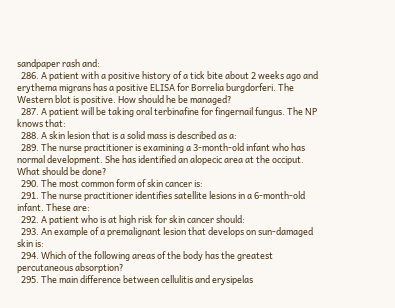sandpaper rash and:
  286. A patient with a positive history of a tick bite about 2 weeks ago and erythema migrans has a positive ELISA for Borrelia burgdorferi. The Western blot is positive. How should he be managed?
  287. A patient will be taking oral terbinafine for fingernail fungus. The NP knows that:
  288. A skin lesion that is a solid mass is described as a:
  289. The nurse practitioner is examining a 3-month-old infant who has normal development. She has identified an alopecic area at the occiput. What should be done?
  290. The most common form of skin cancer is:
  291. The nurse practitioner identifies satellite lesions in a 6-month-old infant. These are:
  292. A patient who is at high risk for skin cancer should:
  293. An example of a premalignant lesion that develops on sun-damaged skin is:
  294. Which of the following areas of the body has the greatest percutaneous absorption?
  295. The main difference between cellulitis and erysipelas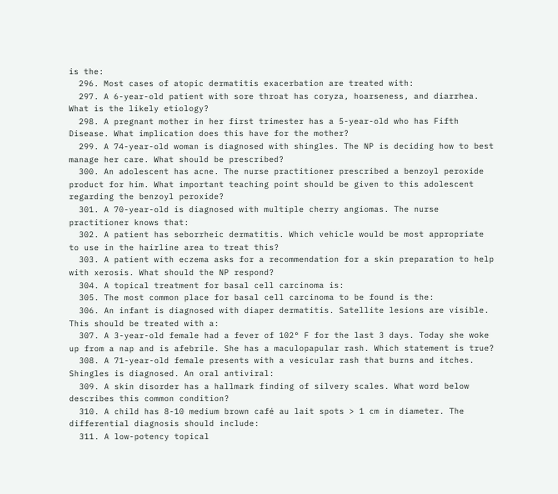is the:
  296. Most cases of atopic dermatitis exacerbation are treated with:
  297. A 6-year-old patient with sore throat has coryza, hoarseness, and diarrhea. What is the likely etiology?
  298. A pregnant mother in her first trimester has a 5-year-old who has Fifth Disease. What implication does this have for the mother?
  299. A 74-year-old woman is diagnosed with shingles. The NP is deciding how to best manage her care. What should be prescribed?
  300. An adolescent has acne. The nurse practitioner prescribed a benzoyl peroxide product for him. What important teaching point should be given to this adolescent regarding the benzoyl peroxide?
  301. A 70-year-old is diagnosed with multiple cherry angiomas. The nurse practitioner knows that:
  302. A patient has seborrheic dermatitis. Which vehicle would be most appropriate to use in the hairline area to treat this?
  303. A patient with eczema asks for a recommendation for a skin preparation to help with xerosis. What should the NP respond?
  304. A topical treatment for basal cell carcinoma is:
  305. The most common place for basal cell carcinoma to be found is the:
  306. An infant is diagnosed with diaper dermatitis. Satellite lesions are visible. This should be treated with a:
  307. A 3-year-old female had a fever of 102° F for the last 3 days. Today she woke up from a nap and is afebrile. She has a maculopapular rash. Which statement is true?
  308. A 71-year-old female presents with a vesicular rash that burns and itches. Shingles is diagnosed. An oral antiviral:
  309. A skin disorder has a hallmark finding of silvery scales. What word below describes this common condition?
  310. A child has 8-10 medium brown café au lait spots > 1 cm in diameter. The differential diagnosis should include:
  311. A low-potency topical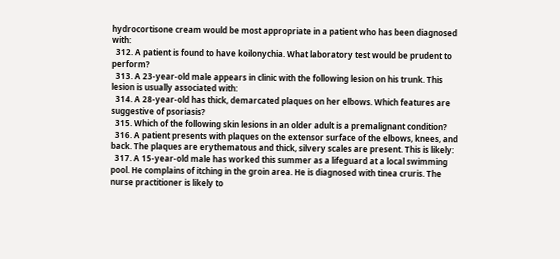hydrocortisone cream would be most appropriate in a patient who has been diagnosed with:
  312. A patient is found to have koilonychia. What laboratory test would be prudent to perform?
  313. A 23-year-old male appears in clinic with the following lesion on his trunk. This lesion is usually associated with:
  314. A 28-year-old has thick, demarcated plaques on her elbows. Which features are suggestive of psoriasis?
  315. Which of the following skin lesions in an older adult is a premalignant condition?
  316. A patient presents with plaques on the extensor surface of the elbows, knees, and back. The plaques are erythematous and thick, silvery scales are present. This is likely:
  317. A 15-year-old male has worked this summer as a lifeguard at a local swimming pool. He complains of itching in the groin area. He is diagnosed with tinea cruris. The nurse practitioner is likely to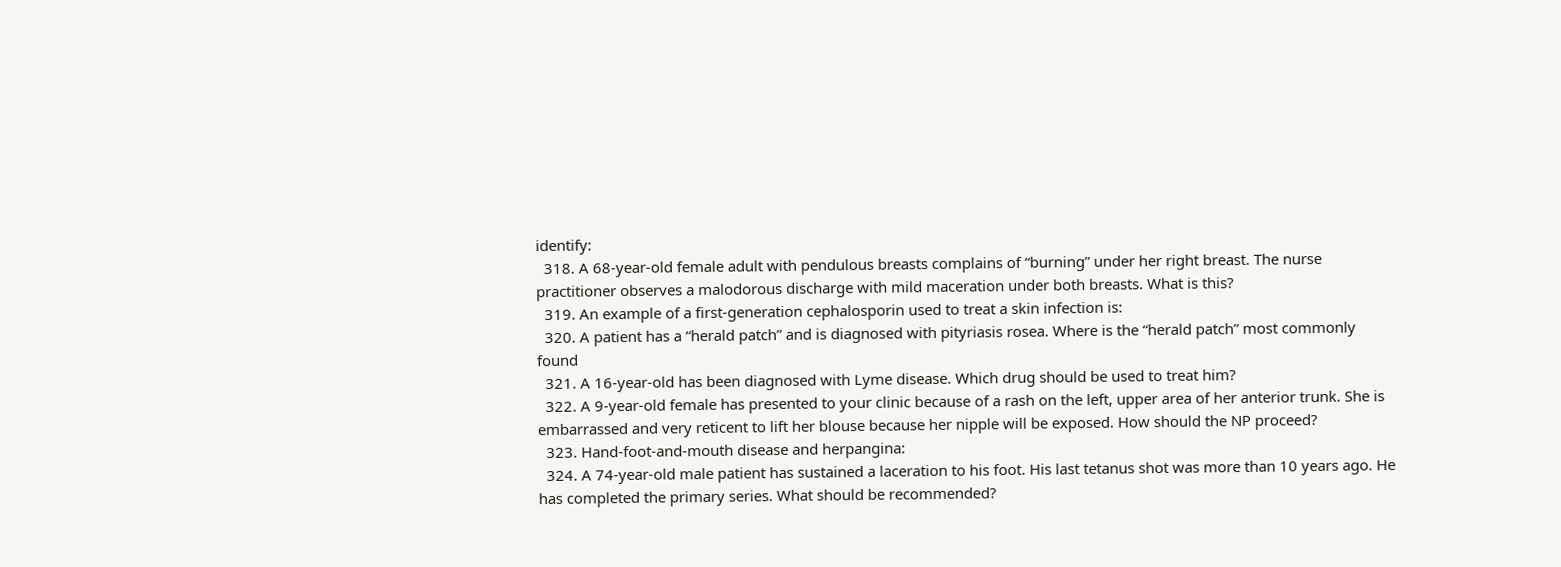identify:
  318. A 68-year-old female adult with pendulous breasts complains of “burning” under her right breast. The nurse practitioner observes a malodorous discharge with mild maceration under both breasts. What is this?
  319. An example of a first-generation cephalosporin used to treat a skin infection is:
  320. A patient has a “herald patch” and is diagnosed with pityriasis rosea. Where is the “herald patch” most commonly found
  321. A 16-year-old has been diagnosed with Lyme disease. Which drug should be used to treat him?
  322. A 9-year-old female has presented to your clinic because of a rash on the left, upper area of her anterior trunk. She is embarrassed and very reticent to lift her blouse because her nipple will be exposed. How should the NP proceed?
  323. Hand-foot-and-mouth disease and herpangina:
  324. A 74-year-old male patient has sustained a laceration to his foot. His last tetanus shot was more than 10 years ago. He has completed the primary series. What should be recommended?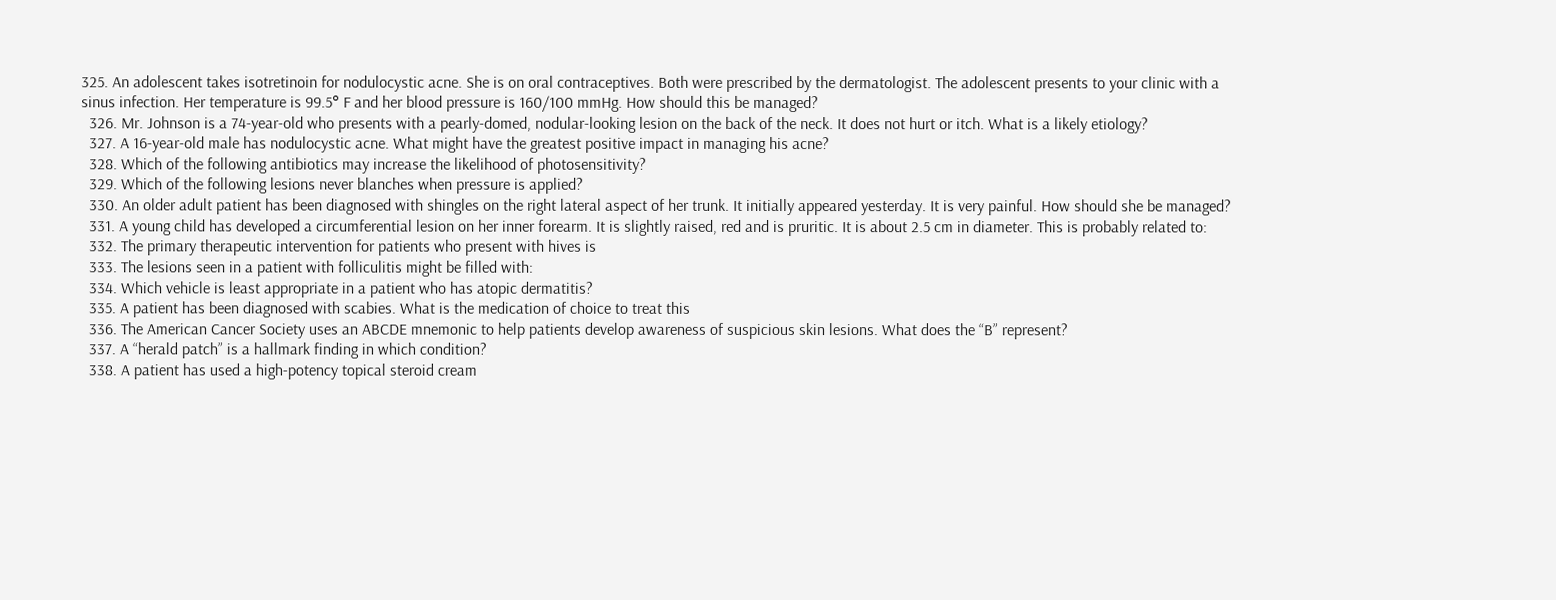325. An adolescent takes isotretinoin for nodulocystic acne. She is on oral contraceptives. Both were prescribed by the dermatologist. The adolescent presents to your clinic with a sinus infection. Her temperature is 99.5° F and her blood pressure is 160/100 mmHg. How should this be managed?
  326. Mr. Johnson is a 74-year-old who presents with a pearly-domed, nodular-looking lesion on the back of the neck. It does not hurt or itch. What is a likely etiology?
  327. A 16-year-old male has nodulocystic acne. What might have the greatest positive impact in managing his acne?
  328. Which of the following antibiotics may increase the likelihood of photosensitivity?
  329. Which of the following lesions never blanches when pressure is applied?
  330. An older adult patient has been diagnosed with shingles on the right lateral aspect of her trunk. It initially appeared yesterday. It is very painful. How should she be managed?
  331. A young child has developed a circumferential lesion on her inner forearm. It is slightly raised, red and is pruritic. It is about 2.5 cm in diameter. This is probably related to:
  332. The primary therapeutic intervention for patients who present with hives is
  333. The lesions seen in a patient with folliculitis might be filled with:
  334. Which vehicle is least appropriate in a patient who has atopic dermatitis?
  335. A patient has been diagnosed with scabies. What is the medication of choice to treat this
  336. The American Cancer Society uses an ABCDE mnemonic to help patients develop awareness of suspicious skin lesions. What does the “B” represent?
  337. A “herald patch” is a hallmark finding in which condition?
  338. A patient has used a high-potency topical steroid cream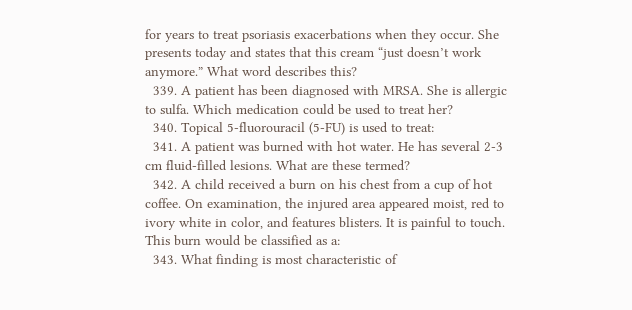for years to treat psoriasis exacerbations when they occur. She presents today and states that this cream “just doesn’t work anymore.” What word describes this?
  339. A patient has been diagnosed with MRSA. She is allergic to sulfa. Which medication could be used to treat her?
  340. Topical 5-fluorouracil (5-FU) is used to treat:
  341. A patient was burned with hot water. He has several 2-3 cm fluid-filled lesions. What are these termed?
  342. A child received a burn on his chest from a cup of hot coffee. On examination, the injured area appeared moist, red to ivory white in color, and features blisters. It is painful to touch. This burn would be classified as a:
  343. What finding is most characteristic of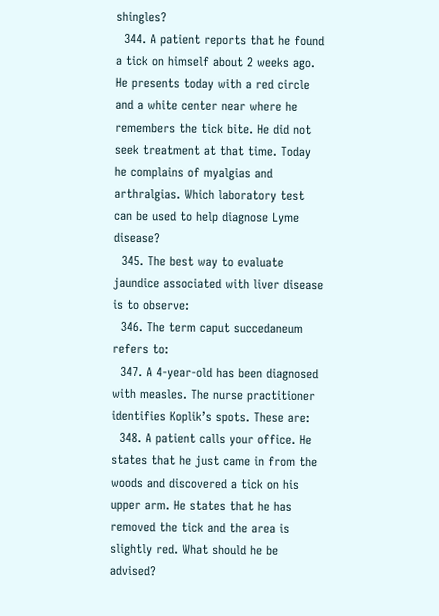shingles?
  344. A patient reports that he found a tick on himself about 2 weeks ago. He presents today with a red circle and a white center near where he remembers the tick bite. He did not seek treatment at that time. Today he complains of myalgias and arthralgias. Which laboratory test can be used to help diagnose Lyme disease?
  345. The best way to evaluate jaundice associated with liver disease is to observe:
  346. The term caput succedaneum refers to:
  347. A 4-year-old has been diagnosed with measles. The nurse practitioner identifies Koplik’s spots. These are:
  348. A patient calls your office. He states that he just came in from the woods and discovered a tick on his upper arm. He states that he has removed the tick and the area is slightly red. What should he be advised?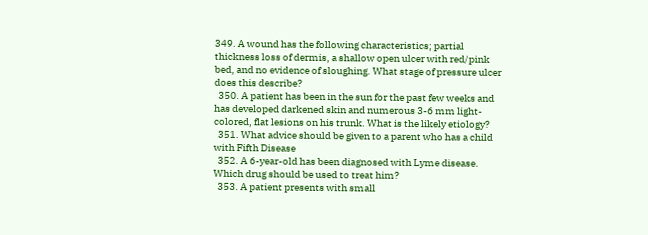349. A wound has the following characteristics; partial thickness loss of dermis, a shallow open ulcer with red/pink bed, and no evidence of sloughing. What stage of pressure ulcer does this describe?
  350. A patient has been in the sun for the past few weeks and has developed darkened skin and numerous 3-6 mm light-colored, flat lesions on his trunk. What is the likely etiology?
  351. What advice should be given to a parent who has a child with Fifth Disease
  352. A 6-year-old has been diagnosed with Lyme disease. Which drug should be used to treat him?
  353. A patient presents with small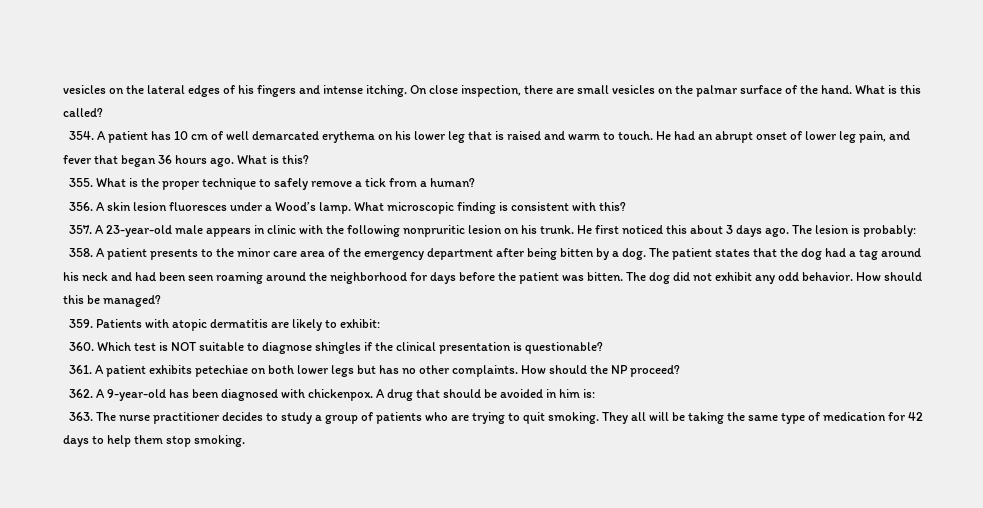vesicles on the lateral edges of his fingers and intense itching. On close inspection, there are small vesicles on the palmar surface of the hand. What is this called?
  354. A patient has 10 cm of well demarcated erythema on his lower leg that is raised and warm to touch. He had an abrupt onset of lower leg pain, and fever that began 36 hours ago. What is this?
  355. What is the proper technique to safely remove a tick from a human?
  356. A skin lesion fluoresces under a Wood’s lamp. What microscopic finding is consistent with this?
  357. A 23-year-old male appears in clinic with the following nonpruritic lesion on his trunk. He first noticed this about 3 days ago. The lesion is probably:
  358. A patient presents to the minor care area of the emergency department after being bitten by a dog. The patient states that the dog had a tag around his neck and had been seen roaming around the neighborhood for days before the patient was bitten. The dog did not exhibit any odd behavior. How should this be managed?
  359. Patients with atopic dermatitis are likely to exhibit:
  360. Which test is NOT suitable to diagnose shingles if the clinical presentation is questionable?
  361. A patient exhibits petechiae on both lower legs but has no other complaints. How should the NP proceed?
  362. A 9-year-old has been diagnosed with chickenpox. A drug that should be avoided in him is:
  363. The nurse practitioner decides to study a group of patients who are trying to quit smoking. They all will be taking the same type of medication for 42 days to help them stop smoking.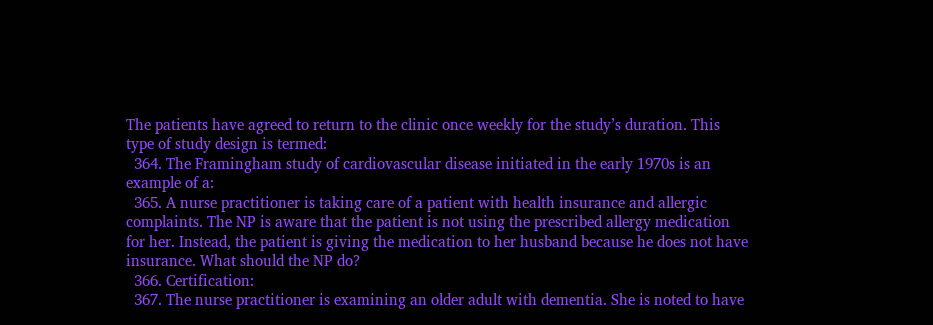The patients have agreed to return to the clinic once weekly for the study’s duration. This type of study design is termed:
  364. The Framingham study of cardiovascular disease initiated in the early 1970s is an example of a:
  365. A nurse practitioner is taking care of a patient with health insurance and allergic complaints. The NP is aware that the patient is not using the prescribed allergy medication for her. Instead, the patient is giving the medication to her husband because he does not have insurance. What should the NP do?
  366. Certification:
  367. The nurse practitioner is examining an older adult with dementia. She is noted to have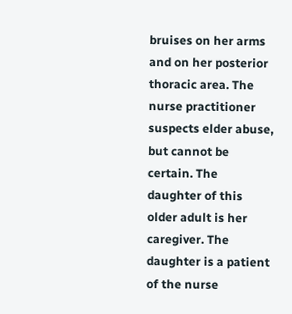bruises on her arms and on her posterior thoracic area. The nurse practitioner suspects elder abuse, but cannot be certain. The daughter of this older adult is her caregiver. The daughter is a patient of the nurse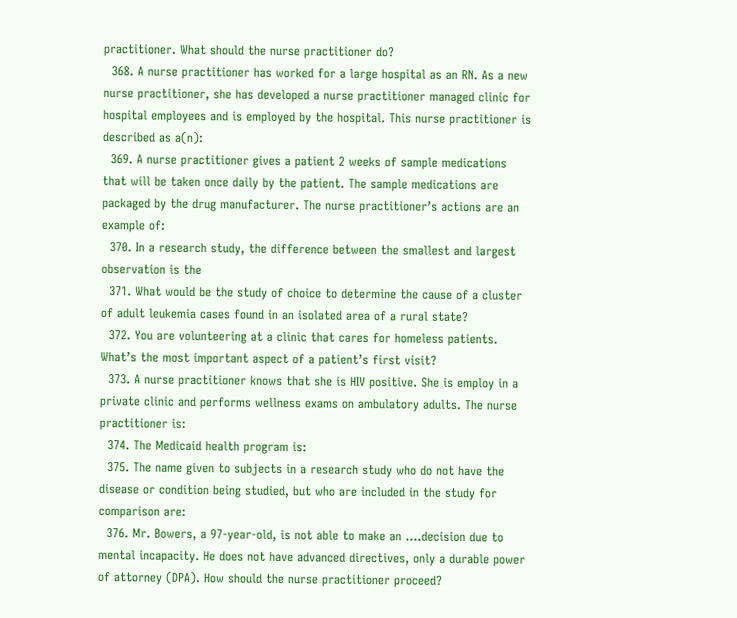practitioner. What should the nurse practitioner do?
  368. A nurse practitioner has worked for a large hospital as an RN. As a new nurse practitioner, she has developed a nurse practitioner managed clinic for hospital employees and is employed by the hospital. This nurse practitioner is described as a(n):
  369. A nurse practitioner gives a patient 2 weeks of sample medications that will be taken once daily by the patient. The sample medications are packaged by the drug manufacturer. The nurse practitioner’s actions are an example of:
  370. In a research study, the difference between the smallest and largest observation is the
  371. What would be the study of choice to determine the cause of a cluster of adult leukemia cases found in an isolated area of a rural state?
  372. You are volunteering at a clinic that cares for homeless patients. What’s the most important aspect of a patient’s first visit?
  373. A nurse practitioner knows that she is HIV positive. She is employ in a private clinic and performs wellness exams on ambulatory adults. The nurse practitioner is:
  374. The Medicaid health program is:
  375. The name given to subjects in a research study who do not have the disease or condition being studied, but who are included in the study for comparison are:
  376. Mr. Bowers, a 97-year-old, is not able to make an ….decision due to mental incapacity. He does not have advanced directives, only a durable power of attorney (DPA). How should the nurse practitioner proceed?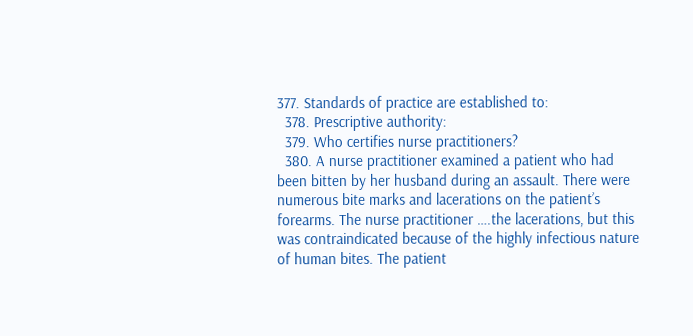377. Standards of practice are established to:
  378. Prescriptive authority:
  379. Who certifies nurse practitioners?
  380. A nurse practitioner examined a patient who had been bitten by her husband during an assault. There were numerous bite marks and lacerations on the patient’s forearms. The nurse practitioner ….the lacerations, but this was contraindicated because of the highly infectious nature of human bites. The patient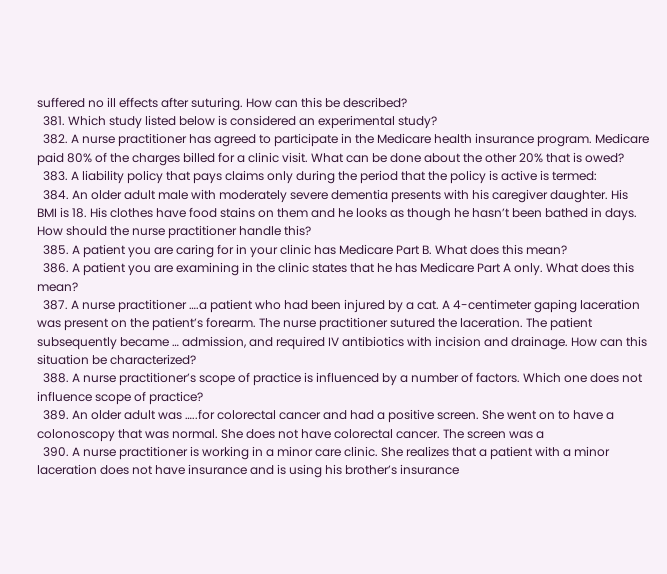suffered no ill effects after suturing. How can this be described?
  381. Which study listed below is considered an experimental study?
  382. A nurse practitioner has agreed to participate in the Medicare health insurance program. Medicare paid 80% of the charges billed for a clinic visit. What can be done about the other 20% that is owed?
  383. A liability policy that pays claims only during the period that the policy is active is termed:
  384. An older adult male with moderately severe dementia presents with his caregiver daughter. His BMI is 18. His clothes have food stains on them and he looks as though he hasn’t been bathed in days. How should the nurse practitioner handle this?
  385. A patient you are caring for in your clinic has Medicare Part B. What does this mean?
  386. A patient you are examining in the clinic states that he has Medicare Part A only. What does this mean?
  387. A nurse practitioner ….a patient who had been injured by a cat. A 4-centimeter gaping laceration was present on the patient’s forearm. The nurse practitioner sutured the laceration. The patient subsequently became … admission, and required IV antibiotics with incision and drainage. How can this situation be characterized?
  388. A nurse practitioner’s scope of practice is influenced by a number of factors. Which one does not influence scope of practice?
  389. An older adult was …..for colorectal cancer and had a positive screen. She went on to have a colonoscopy that was normal. She does not have colorectal cancer. The screen was a
  390. A nurse practitioner is working in a minor care clinic. She realizes that a patient with a minor laceration does not have insurance and is using his brother’s insurance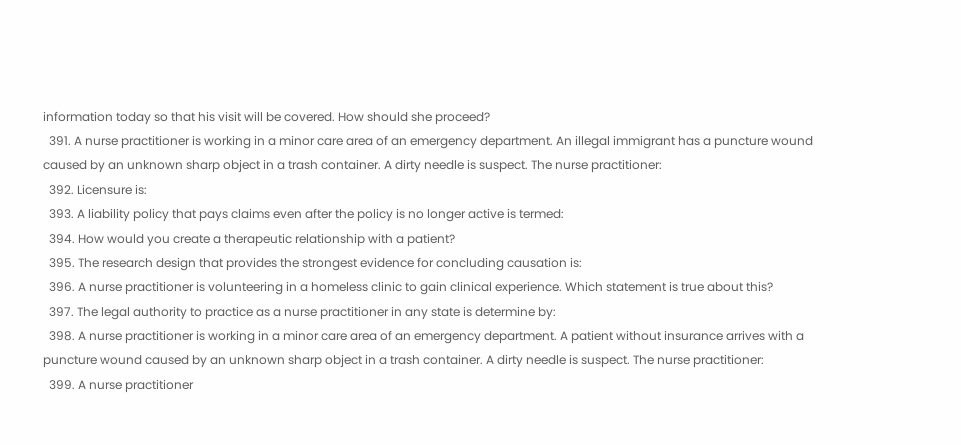information today so that his visit will be covered. How should she proceed?
  391. A nurse practitioner is working in a minor care area of an emergency department. An illegal immigrant has a puncture wound caused by an unknown sharp object in a trash container. A dirty needle is suspect. The nurse practitioner:
  392. Licensure is:
  393. A liability policy that pays claims even after the policy is no longer active is termed:
  394. How would you create a therapeutic relationship with a patient?
  395. The research design that provides the strongest evidence for concluding causation is:
  396. A nurse practitioner is volunteering in a homeless clinic to gain clinical experience. Which statement is true about this?
  397. The legal authority to practice as a nurse practitioner in any state is determine by:
  398. A nurse practitioner is working in a minor care area of an emergency department. A patient without insurance arrives with a puncture wound caused by an unknown sharp object in a trash container. A dirty needle is suspect. The nurse practitioner:
  399. A nurse practitioner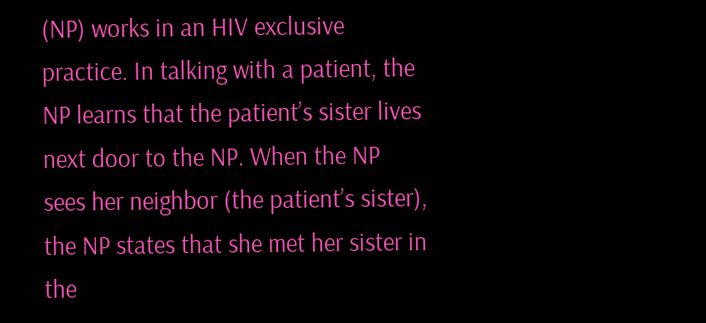(NP) works in an HIV exclusive practice. In talking with a patient, the NP learns that the patient’s sister lives next door to the NP. When the NP sees her neighbor (the patient’s sister), the NP states that she met her sister in the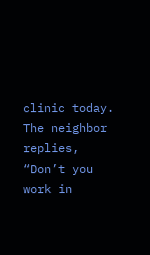clinic today. The neighbor replies, “Don’t you work in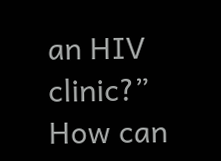an HIV clinic?” How can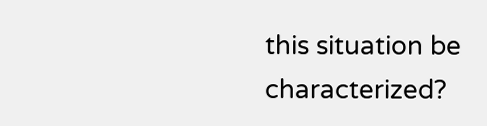this situation be characterized?